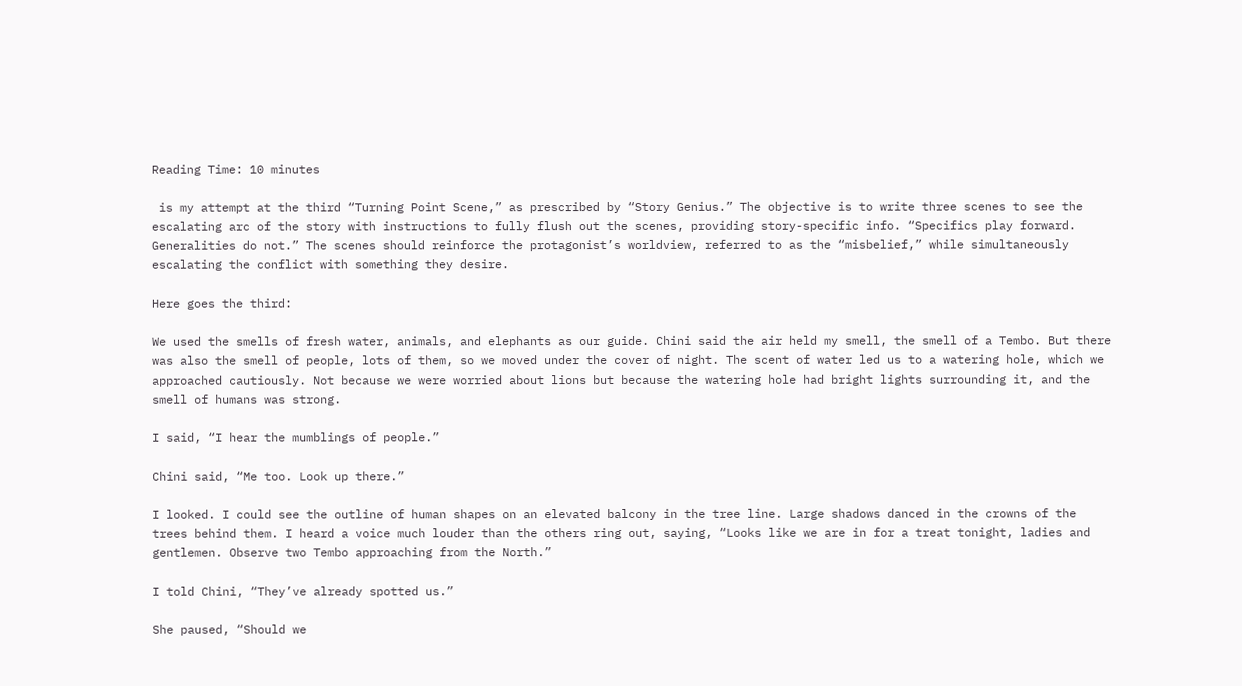Reading Time: 10 minutes

 is my attempt at the third “Turning Point Scene,” as prescribed by “Story Genius.” The objective is to write three scenes to see the escalating arc of the story with instructions to fully flush out the scenes, providing story-specific info. “Specifics play forward. Generalities do not.” The scenes should reinforce the protagonist’s worldview, referred to as the “misbelief,” while simultaneously escalating the conflict with something they desire.

Here goes the third:

We used the smells of fresh water, animals, and elephants as our guide. Chini said the air held my smell, the smell of a Tembo. But there was also the smell of people, lots of them, so we moved under the cover of night. The scent of water led us to a watering hole, which we approached cautiously. Not because we were worried about lions but because the watering hole had bright lights surrounding it, and the smell of humans was strong.

I said, “I hear the mumblings of people.”

Chini said, “Me too. Look up there.”

I looked. I could see the outline of human shapes on an elevated balcony in the tree line. Large shadows danced in the crowns of the trees behind them. I heard a voice much louder than the others ring out, saying, “Looks like we are in for a treat tonight, ladies and gentlemen. Observe two Tembo approaching from the North.”

I told Chini, “They’ve already spotted us.”

She paused, “Should we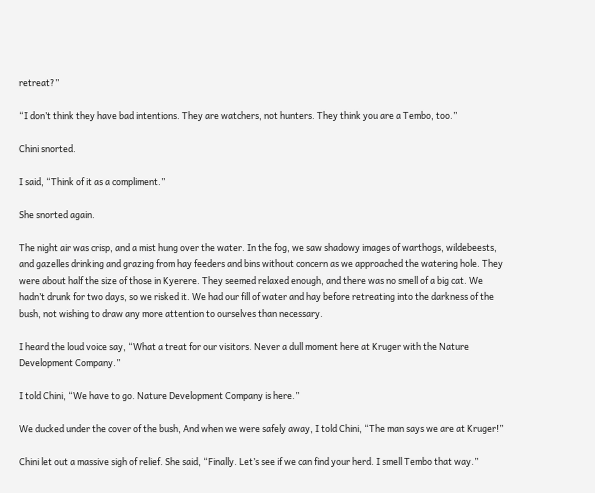retreat?”

“I don’t think they have bad intentions. They are watchers, not hunters. They think you are a Tembo, too.”

Chini snorted.

I said, “Think of it as a compliment.”

She snorted again.

The night air was crisp, and a mist hung over the water. In the fog, we saw shadowy images of warthogs, wildebeests, and gazelles drinking and grazing from hay feeders and bins without concern as we approached the watering hole. They were about half the size of those in Kyerere. They seemed relaxed enough, and there was no smell of a big cat. We hadn’t drunk for two days, so we risked it. We had our fill of water and hay before retreating into the darkness of the bush, not wishing to draw any more attention to ourselves than necessary.

I heard the loud voice say, “What a treat for our visitors. Never a dull moment here at Kruger with the Nature Development Company.”

I told Chini, “We have to go. Nature Development Company is here.”

We ducked under the cover of the bush, And when we were safely away, I told Chini, “The man says we are at Kruger!”

Chini let out a massive sigh of relief. She said, “Finally. Let’s see if we can find your herd. I smell Tembo that way.”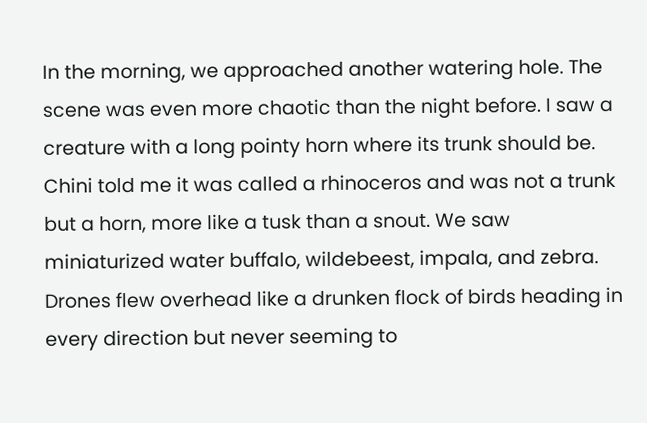In the morning, we approached another watering hole. The scene was even more chaotic than the night before. I saw a creature with a long pointy horn where its trunk should be. Chini told me it was called a rhinoceros and was not a trunk but a horn, more like a tusk than a snout. We saw miniaturized water buffalo, wildebeest, impala, and zebra. Drones flew overhead like a drunken flock of birds heading in every direction but never seeming to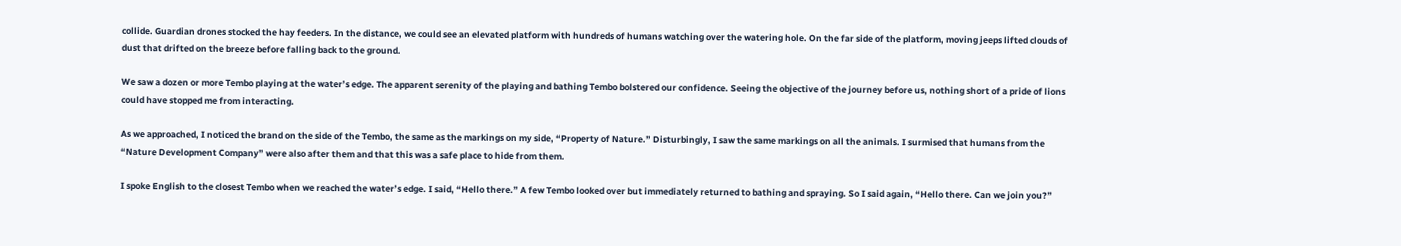collide. Guardian drones stocked the hay feeders. In the distance, we could see an elevated platform with hundreds of humans watching over the watering hole. On the far side of the platform, moving jeeps lifted clouds of dust that drifted on the breeze before falling back to the ground.

We saw a dozen or more Tembo playing at the water’s edge. The apparent serenity of the playing and bathing Tembo bolstered our confidence. Seeing the objective of the journey before us, nothing short of a pride of lions could have stopped me from interacting.

As we approached, I noticed the brand on the side of the Tembo, the same as the markings on my side, “Property of Nature.” Disturbingly, I saw the same markings on all the animals. I surmised that humans from the “Nature Development Company” were also after them and that this was a safe place to hide from them.

I spoke English to the closest Tembo when we reached the water’s edge. I said, “Hello there.” A few Tembo looked over but immediately returned to bathing and spraying. So I said again, “Hello there. Can we join you?”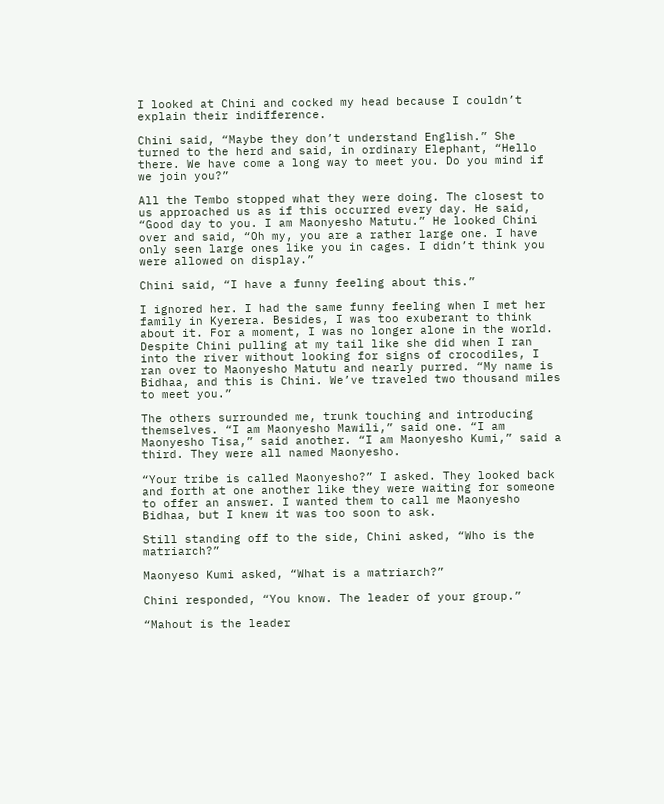I looked at Chini and cocked my head because I couldn’t explain their indifference.

Chini said, “Maybe they don’t understand English.” She turned to the herd and said, in ordinary Elephant, “Hello there. We have come a long way to meet you. Do you mind if we join you?”

All the Tembo stopped what they were doing. The closest to us approached us as if this occurred every day. He said, “Good day to you. I am Maonyesho Matutu.” He looked Chini over and said, “Oh my, you are a rather large one. I have only seen large ones like you in cages. I didn’t think you were allowed on display.”

Chini said, “I have a funny feeling about this.”

I ignored her. I had the same funny feeling when I met her family in Kyerera. Besides, I was too exuberant to think about it. For a moment, I was no longer alone in the world. Despite Chini pulling at my tail like she did when I ran into the river without looking for signs of crocodiles, I ran over to Maonyesho Matutu and nearly purred. “My name is Bidhaa, and this is Chini. We’ve traveled two thousand miles to meet you.”

The others surrounded me, trunk touching and introducing themselves. “I am Maonyesho Mawili,” said one. “I am Maonyesho Tisa,” said another. “I am Maonyesho Kumi,” said a third. They were all named Maonyesho.

“Your tribe is called Maonyesho?” I asked. They looked back and forth at one another like they were waiting for someone to offer an answer. I wanted them to call me Maonyesho Bidhaa, but I knew it was too soon to ask.

Still standing off to the side, Chini asked, “Who is the matriarch?”

Maonyeso Kumi asked, “What is a matriarch?”

Chini responded, “You know. The leader of your group.”

“Mahout is the leader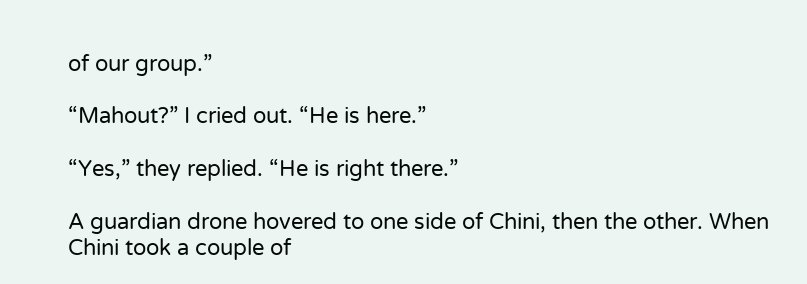of our group.”

“Mahout?” I cried out. “He is here.”

“Yes,” they replied. “He is right there.”

A guardian drone hovered to one side of Chini, then the other. When Chini took a couple of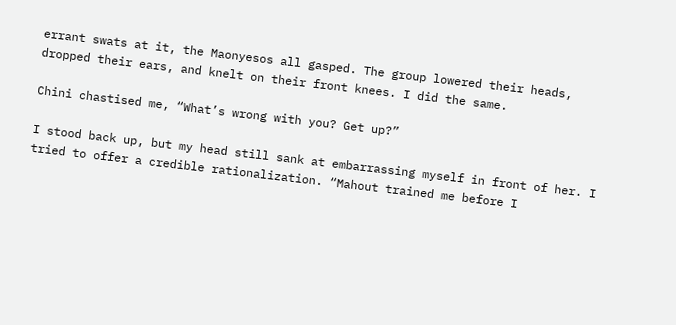errant swats at it, the Maonyesos all gasped. The group lowered their heads, dropped their ears, and knelt on their front knees. I did the same.

Chini chastised me, “What’s wrong with you? Get up?”

I stood back up, but my head still sank at embarrassing myself in front of her. I tried to offer a credible rationalization. “Mahout trained me before I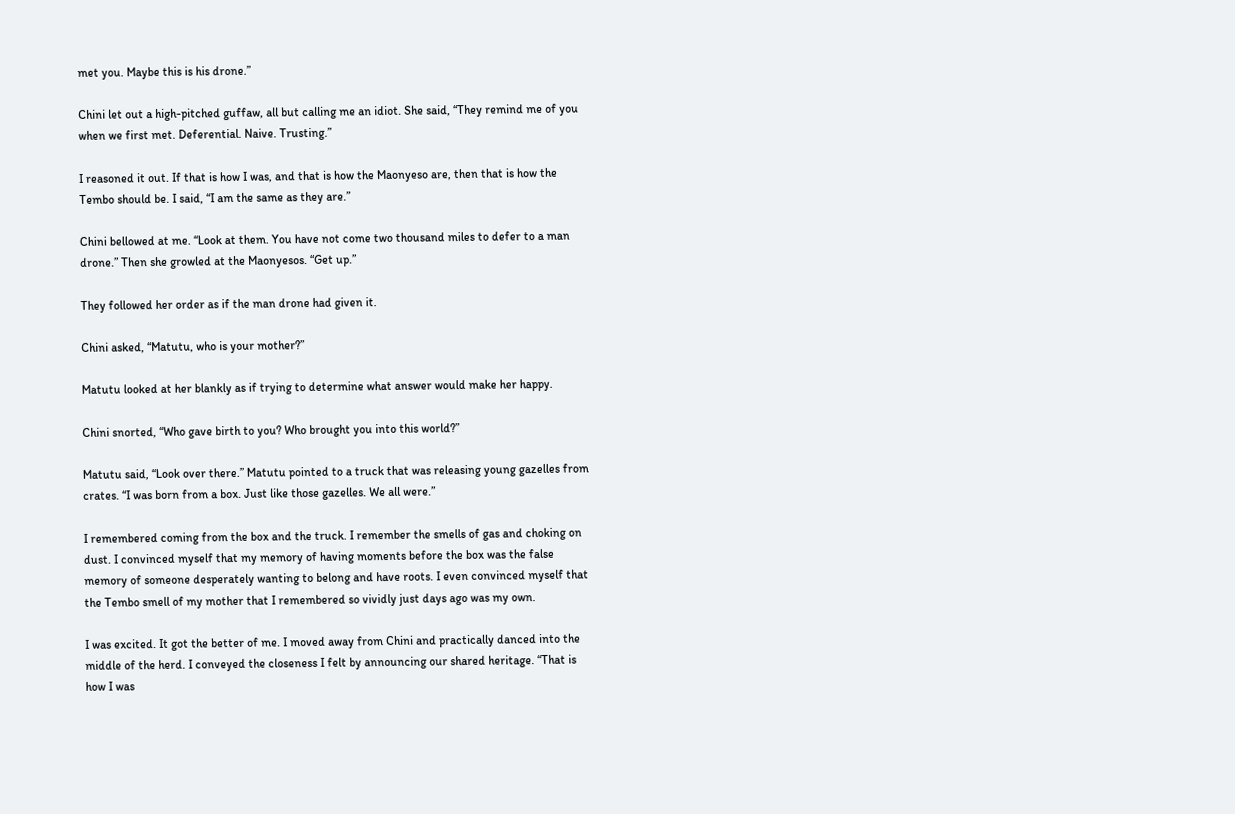met you. Maybe this is his drone.”

Chini let out a high-pitched guffaw, all but calling me an idiot. She said, “They remind me of you when we first met. Deferential. Naive. Trusting.”

I reasoned it out. If that is how I was, and that is how the Maonyeso are, then that is how the Tembo should be. I said, “I am the same as they are.”

Chini bellowed at me. “Look at them. You have not come two thousand miles to defer to a man drone.” Then she growled at the Maonyesos. “Get up.”

They followed her order as if the man drone had given it.

Chini asked, “Matutu, who is your mother?”

Matutu looked at her blankly as if trying to determine what answer would make her happy.

Chini snorted, “Who gave birth to you? Who brought you into this world?”

Matutu said, “Look over there.” Matutu pointed to a truck that was releasing young gazelles from crates. “I was born from a box. Just like those gazelles. We all were.”

I remembered coming from the box and the truck. I remember the smells of gas and choking on dust. I convinced myself that my memory of having moments before the box was the false memory of someone desperately wanting to belong and have roots. I even convinced myself that the Tembo smell of my mother that I remembered so vividly just days ago was my own.

I was excited. It got the better of me. I moved away from Chini and practically danced into the middle of the herd. I conveyed the closeness I felt by announcing our shared heritage. “That is how I was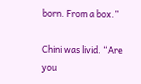born. From a box.”

Chini was livid. “Are you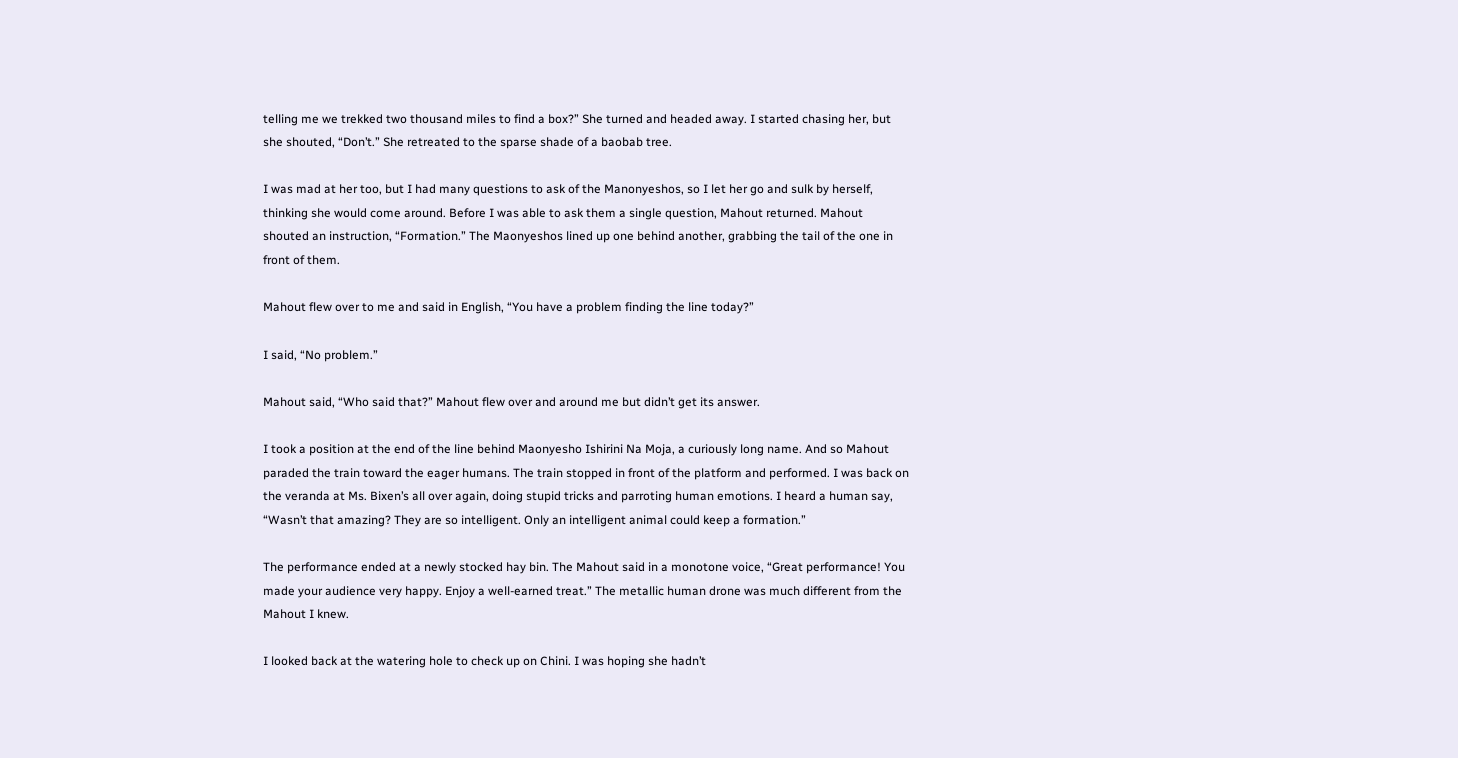telling me we trekked two thousand miles to find a box?” She turned and headed away. I started chasing her, but she shouted, “Don’t.” She retreated to the sparse shade of a baobab tree.

I was mad at her too, but I had many questions to ask of the Manonyeshos, so I let her go and sulk by herself, thinking she would come around. Before I was able to ask them a single question, Mahout returned. Mahout shouted an instruction, “Formation.” The Maonyeshos lined up one behind another, grabbing the tail of the one in front of them.

Mahout flew over to me and said in English, “You have a problem finding the line today?”

I said, “No problem.”

Mahout said, “Who said that?” Mahout flew over and around me but didn’t get its answer.

I took a position at the end of the line behind Maonyesho Ishirini Na Moja, a curiously long name. And so Mahout paraded the train toward the eager humans. The train stopped in front of the platform and performed. I was back on the veranda at Ms. Bixen’s all over again, doing stupid tricks and parroting human emotions. I heard a human say, “Wasn’t that amazing? They are so intelligent. Only an intelligent animal could keep a formation.”

The performance ended at a newly stocked hay bin. The Mahout said in a monotone voice, “Great performance! You made your audience very happy. Enjoy a well-earned treat.” The metallic human drone was much different from the Mahout I knew.

I looked back at the watering hole to check up on Chini. I was hoping she hadn’t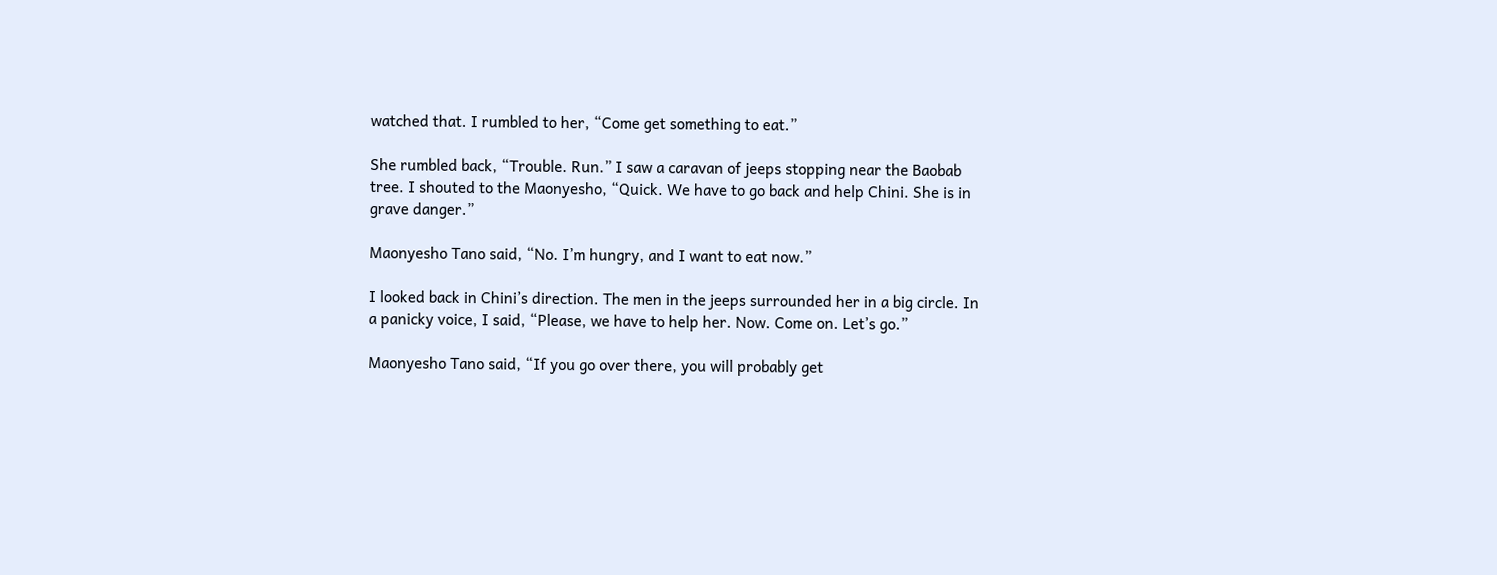watched that. I rumbled to her, “Come get something to eat.”

She rumbled back, “Trouble. Run.” I saw a caravan of jeeps stopping near the Baobab tree. I shouted to the Maonyesho, “Quick. We have to go back and help Chini. She is in grave danger.”

Maonyesho Tano said, “No. I’m hungry, and I want to eat now.”

I looked back in Chini’s direction. The men in the jeeps surrounded her in a big circle. In a panicky voice, I said, “Please, we have to help her. Now. Come on. Let’s go.”

Maonyesho Tano said, “If you go over there, you will probably get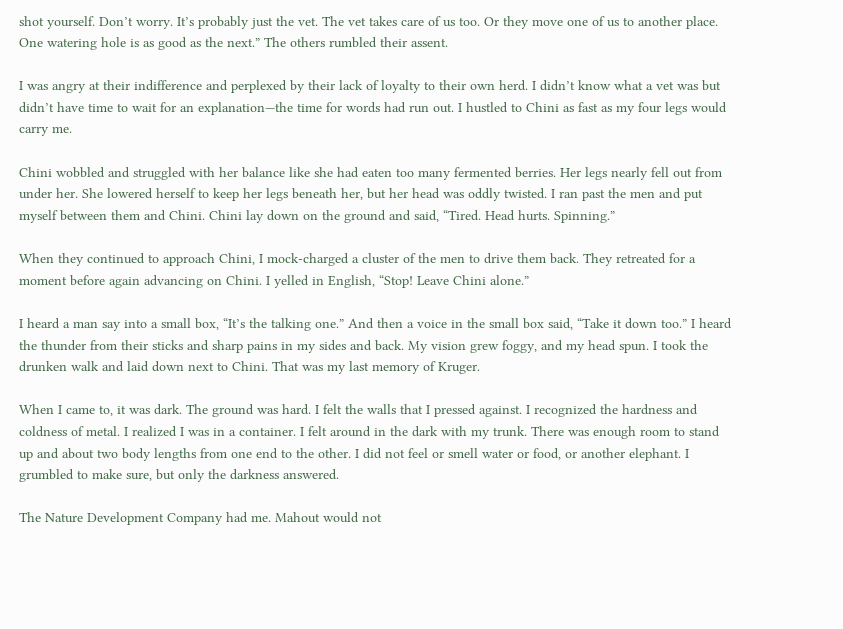shot yourself. Don’t worry. It’s probably just the vet. The vet takes care of us too. Or they move one of us to another place. One watering hole is as good as the next.” The others rumbled their assent.

I was angry at their indifference and perplexed by their lack of loyalty to their own herd. I didn’t know what a vet was but didn’t have time to wait for an explanation—the time for words had run out. I hustled to Chini as fast as my four legs would carry me.

Chini wobbled and struggled with her balance like she had eaten too many fermented berries. Her legs nearly fell out from under her. She lowered herself to keep her legs beneath her, but her head was oddly twisted. I ran past the men and put myself between them and Chini. Chini lay down on the ground and said, “Tired. Head hurts. Spinning.”

When they continued to approach Chini, I mock-charged a cluster of the men to drive them back. They retreated for a moment before again advancing on Chini. I yelled in English, “Stop! Leave Chini alone.”

I heard a man say into a small box, “It’s the talking one.” And then a voice in the small box said, “Take it down too.” I heard the thunder from their sticks and sharp pains in my sides and back. My vision grew foggy, and my head spun. I took the drunken walk and laid down next to Chini. That was my last memory of Kruger.

When I came to, it was dark. The ground was hard. I felt the walls that I pressed against. I recognized the hardness and coldness of metal. I realized I was in a container. I felt around in the dark with my trunk. There was enough room to stand up and about two body lengths from one end to the other. I did not feel or smell water or food, or another elephant. I grumbled to make sure, but only the darkness answered.

The Nature Development Company had me. Mahout would not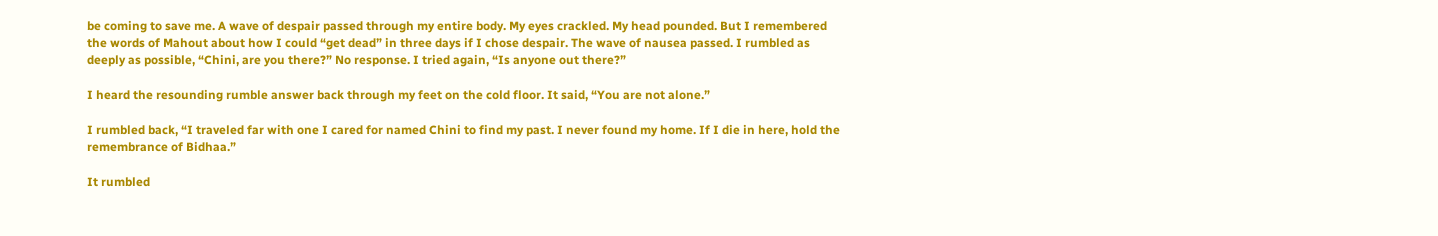be coming to save me. A wave of despair passed through my entire body. My eyes crackled. My head pounded. But I remembered the words of Mahout about how I could “get dead” in three days if I chose despair. The wave of nausea passed. I rumbled as deeply as possible, “Chini, are you there?” No response. I tried again, “Is anyone out there?”

I heard the resounding rumble answer back through my feet on the cold floor. It said, “You are not alone.”

I rumbled back, “I traveled far with one I cared for named Chini to find my past. I never found my home. If I die in here, hold the remembrance of Bidhaa.”

It rumbled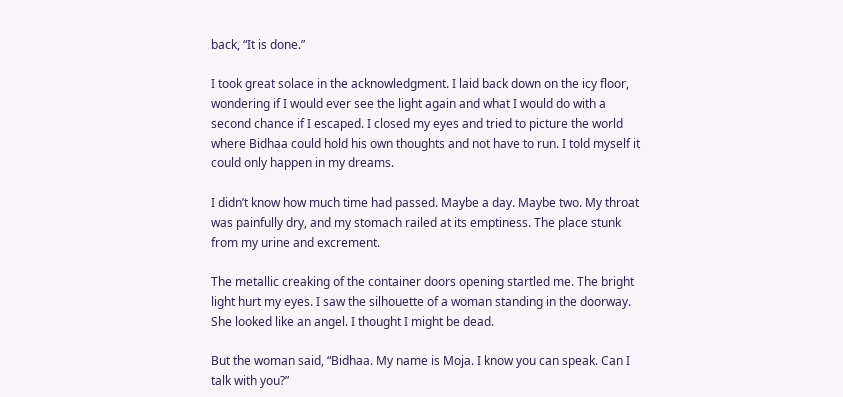back, “It is done.”

I took great solace in the acknowledgment. I laid back down on the icy floor, wondering if I would ever see the light again and what I would do with a second chance if I escaped. I closed my eyes and tried to picture the world where Bidhaa could hold his own thoughts and not have to run. I told myself it could only happen in my dreams.

I didn’t know how much time had passed. Maybe a day. Maybe two. My throat was painfully dry, and my stomach railed at its emptiness. The place stunk from my urine and excrement.

The metallic creaking of the container doors opening startled me. The bright light hurt my eyes. I saw the silhouette of a woman standing in the doorway. She looked like an angel. I thought I might be dead.

But the woman said, “Bidhaa. My name is Moja. I know you can speak. Can I talk with you?”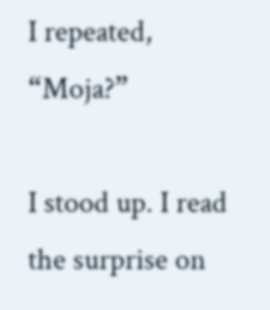I repeated, “Moja?”

I stood up. I read the surprise on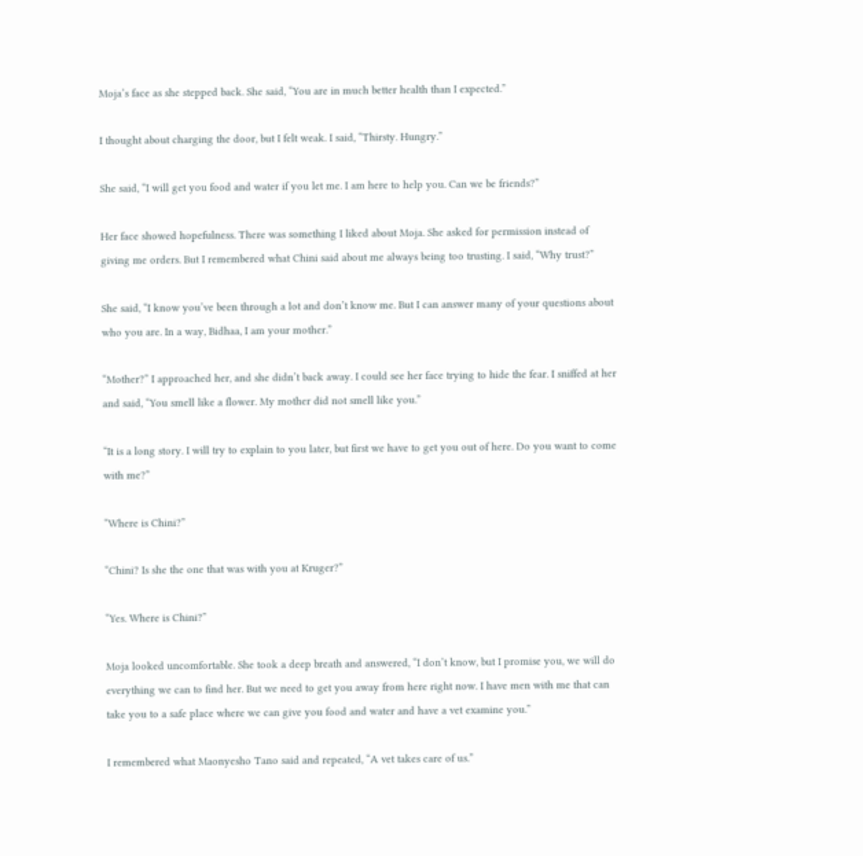Moja’s face as she stepped back. She said, “You are in much better health than I expected.”

I thought about charging the door, but I felt weak. I said, “Thirsty. Hungry.”

She said, “I will get you food and water if you let me. I am here to help you. Can we be friends?”

Her face showed hopefulness. There was something I liked about Moja. She asked for permission instead of giving me orders. But I remembered what Chini said about me always being too trusting. I said, “Why trust?”

She said, “I know you’ve been through a lot and don’t know me. But I can answer many of your questions about who you are. In a way, Bidhaa, I am your mother.”

“Mother?” I approached her, and she didn’t back away. I could see her face trying to hide the fear. I sniffed at her and said, “You smell like a flower. My mother did not smell like you.”

“It is a long story. I will try to explain to you later, but first we have to get you out of here. Do you want to come with me?”

“Where is Chini?”

“Chini? Is she the one that was with you at Kruger?”

“Yes. Where is Chini?”

Moja looked uncomfortable. She took a deep breath and answered, “I don’t know, but I promise you, we will do everything we can to find her. But we need to get you away from here right now. I have men with me that can take you to a safe place where we can give you food and water and have a vet examine you.”

I remembered what Maonyesho Tano said and repeated, “A vet takes care of us.”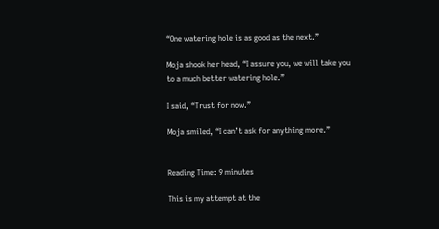“One watering hole is as good as the next.”

Moja shook her head, “I assure you, we will take you to a much better watering hole.”

I said, “Trust for now.”

Moja smiled, “I can’t ask for anything more.”


Reading Time: 9 minutes

This is my attempt at the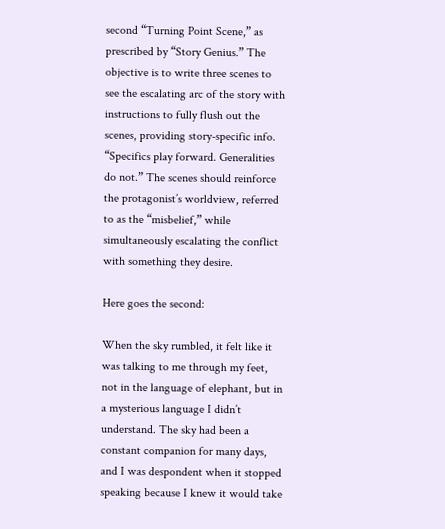second “Turning Point Scene,” as prescribed by “Story Genius.” The objective is to write three scenes to see the escalating arc of the story with instructions to fully flush out the scenes, providing story-specific info. “Specifics play forward. Generalities do not.” The scenes should reinforce the protagonist’s worldview, referred to as the “misbelief,” while simultaneously escalating the conflict with something they desire.

Here goes the second:

When the sky rumbled, it felt like it was talking to me through my feet, not in the language of elephant, but in a mysterious language I didn’t understand. The sky had been a constant companion for many days, and I was despondent when it stopped speaking because I knew it would take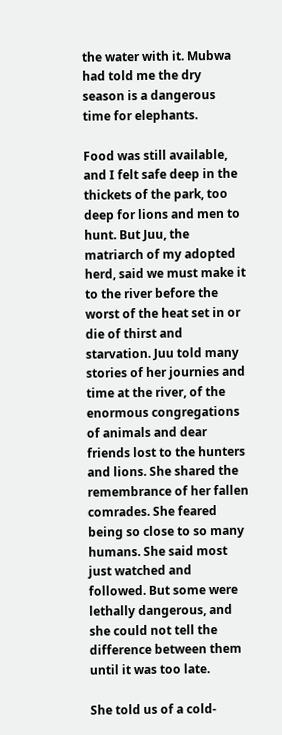the water with it. Mubwa had told me the dry season is a dangerous time for elephants.

Food was still available, and I felt safe deep in the thickets of the park, too deep for lions and men to hunt. But Juu, the matriarch of my adopted herd, said we must make it to the river before the worst of the heat set in or die of thirst and starvation. Juu told many stories of her journies and time at the river, of the enormous congregations of animals and dear friends lost to the hunters and lions. She shared the remembrance of her fallen comrades. She feared being so close to so many humans. She said most just watched and followed. But some were lethally dangerous, and she could not tell the difference between them until it was too late.

She told us of a cold-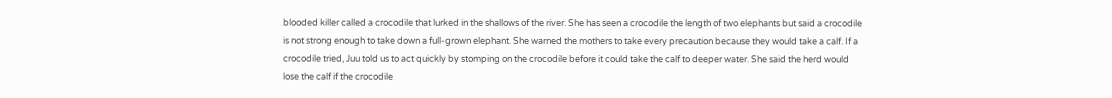blooded killer called a crocodile that lurked in the shallows of the river. She has seen a crocodile the length of two elephants but said a crocodile is not strong enough to take down a full-grown elephant. She warned the mothers to take every precaution because they would take a calf. If a crocodile tried, Juu told us to act quickly by stomping on the crocodile before it could take the calf to deeper water. She said the herd would lose the calf if the crocodile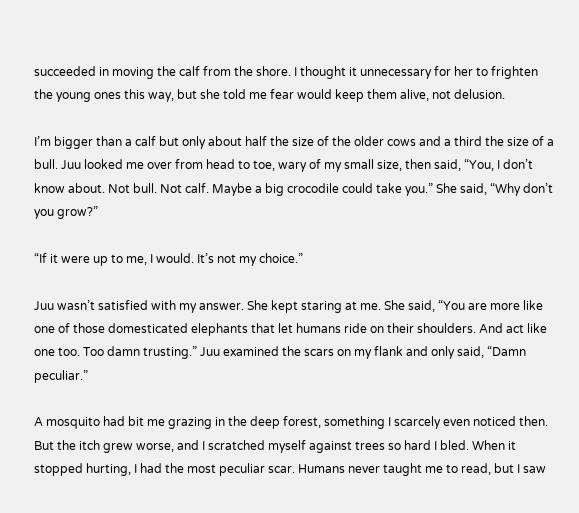succeeded in moving the calf from the shore. I thought it unnecessary for her to frighten the young ones this way, but she told me fear would keep them alive, not delusion.

I’m bigger than a calf but only about half the size of the older cows and a third the size of a bull. Juu looked me over from head to toe, wary of my small size, then said, “You, I don’t know about. Not bull. Not calf. Maybe a big crocodile could take you.” She said, “Why don’t you grow?”

“If it were up to me, I would. It’s not my choice.”

Juu wasn’t satisfied with my answer. She kept staring at me. She said, “You are more like one of those domesticated elephants that let humans ride on their shoulders. And act like one too. Too damn trusting.” Juu examined the scars on my flank and only said, “Damn peculiar.”

A mosquito had bit me grazing in the deep forest, something I scarcely even noticed then. But the itch grew worse, and I scratched myself against trees so hard I bled. When it stopped hurting, I had the most peculiar scar. Humans never taught me to read, but I saw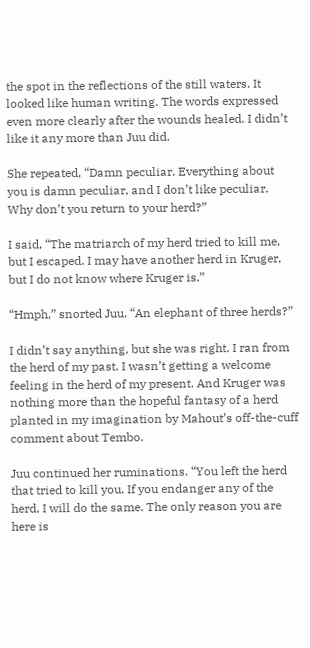the spot in the reflections of the still waters. It looked like human writing. The words expressed even more clearly after the wounds healed. I didn’t like it any more than Juu did.

She repeated, “Damn peculiar. Everything about you is damn peculiar, and I don’t like peculiar. Why don’t you return to your herd?”

I said, “The matriarch of my herd tried to kill me, but I escaped. I may have another herd in Kruger, but I do not know where Kruger is.”

“Hmph,” snorted Juu. “An elephant of three herds?”

I didn’t say anything, but she was right. I ran from the herd of my past. I wasn’t getting a welcome feeling in the herd of my present. And Kruger was nothing more than the hopeful fantasy of a herd planted in my imagination by Mahout’s off-the-cuff comment about Tembo.

Juu continued her ruminations. “You left the herd that tried to kill you. If you endanger any of the herd, I will do the same. The only reason you are here is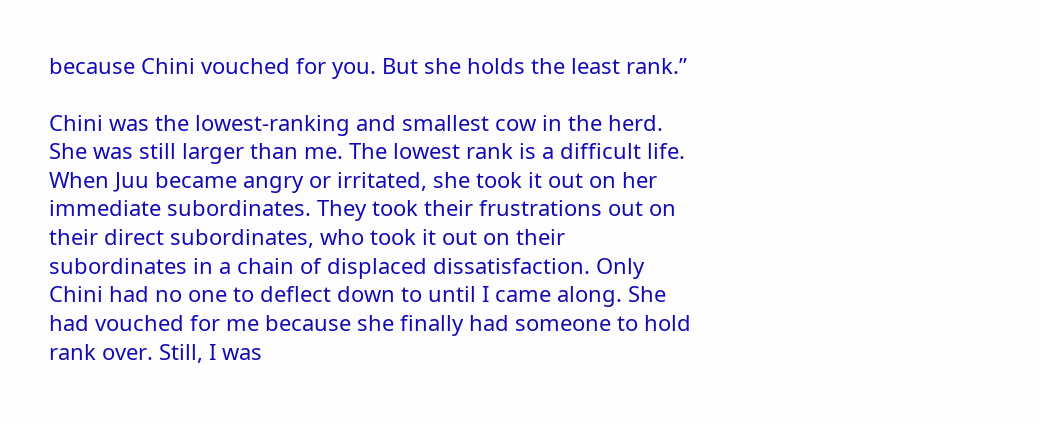because Chini vouched for you. But she holds the least rank.”

Chini was the lowest-ranking and smallest cow in the herd. She was still larger than me. The lowest rank is a difficult life. When Juu became angry or irritated, she took it out on her immediate subordinates. They took their frustrations out on their direct subordinates, who took it out on their subordinates in a chain of displaced dissatisfaction. Only Chini had no one to deflect down to until I came along. She had vouched for me because she finally had someone to hold rank over. Still, I was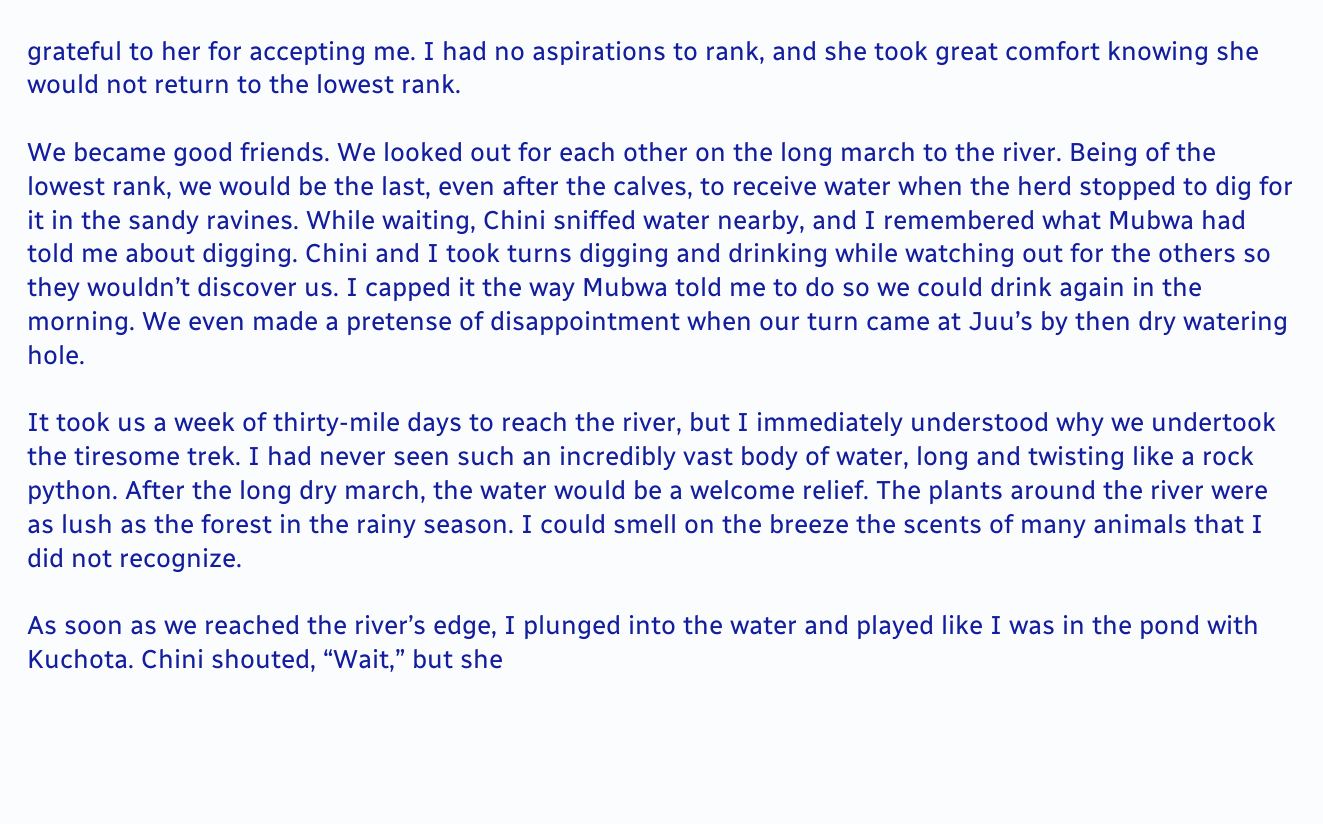grateful to her for accepting me. I had no aspirations to rank, and she took great comfort knowing she would not return to the lowest rank.

We became good friends. We looked out for each other on the long march to the river. Being of the lowest rank, we would be the last, even after the calves, to receive water when the herd stopped to dig for it in the sandy ravines. While waiting, Chini sniffed water nearby, and I remembered what Mubwa had told me about digging. Chini and I took turns digging and drinking while watching out for the others so they wouldn’t discover us. I capped it the way Mubwa told me to do so we could drink again in the morning. We even made a pretense of disappointment when our turn came at Juu’s by then dry watering hole.

It took us a week of thirty-mile days to reach the river, but I immediately understood why we undertook the tiresome trek. I had never seen such an incredibly vast body of water, long and twisting like a rock python. After the long dry march, the water would be a welcome relief. The plants around the river were as lush as the forest in the rainy season. I could smell on the breeze the scents of many animals that I did not recognize.

As soon as we reached the river’s edge, I plunged into the water and played like I was in the pond with Kuchota. Chini shouted, “Wait,” but she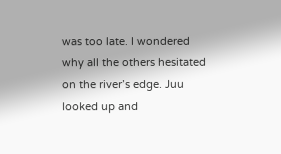was too late. I wondered why all the others hesitated on the river’s edge. Juu looked up and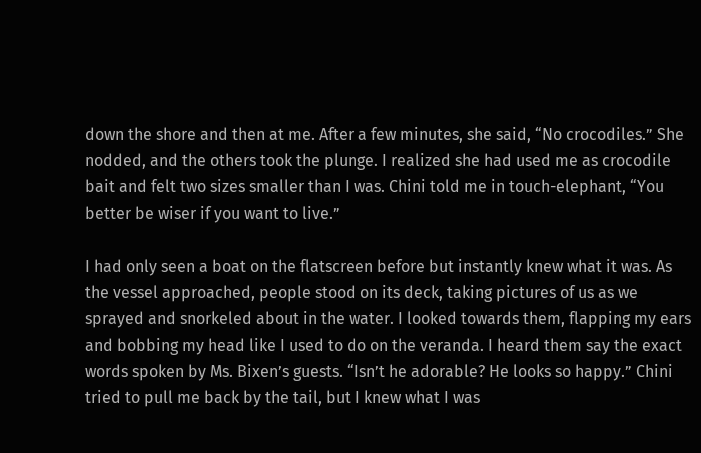down the shore and then at me. After a few minutes, she said, “No crocodiles.” She nodded, and the others took the plunge. I realized she had used me as crocodile bait and felt two sizes smaller than I was. Chini told me in touch-elephant, “You better be wiser if you want to live.”

I had only seen a boat on the flatscreen before but instantly knew what it was. As the vessel approached, people stood on its deck, taking pictures of us as we sprayed and snorkeled about in the water. I looked towards them, flapping my ears and bobbing my head like I used to do on the veranda. I heard them say the exact words spoken by Ms. Bixen’s guests. “Isn’t he adorable? He looks so happy.” Chini tried to pull me back by the tail, but I knew what I was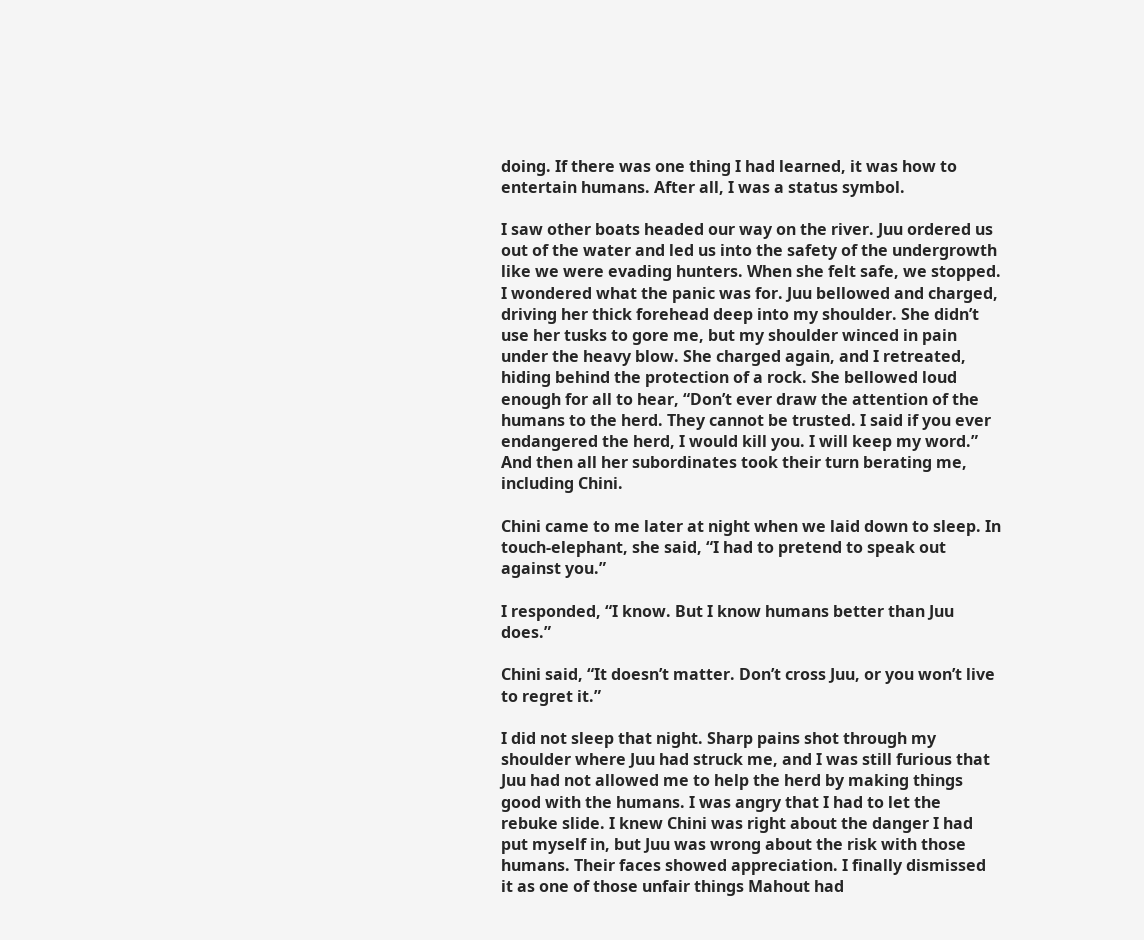doing. If there was one thing I had learned, it was how to entertain humans. After all, I was a status symbol.

I saw other boats headed our way on the river. Juu ordered us out of the water and led us into the safety of the undergrowth like we were evading hunters. When she felt safe, we stopped. I wondered what the panic was for. Juu bellowed and charged, driving her thick forehead deep into my shoulder. She didn’t use her tusks to gore me, but my shoulder winced in pain under the heavy blow. She charged again, and I retreated, hiding behind the protection of a rock. She bellowed loud enough for all to hear, “Don’t ever draw the attention of the humans to the herd. They cannot be trusted. I said if you ever endangered the herd, I would kill you. I will keep my word.” And then all her subordinates took their turn berating me, including Chini.

Chini came to me later at night when we laid down to sleep. In touch-elephant, she said, “I had to pretend to speak out against you.”

I responded, “I know. But I know humans better than Juu does.”

Chini said, “It doesn’t matter. Don’t cross Juu, or you won’t live to regret it.”

I did not sleep that night. Sharp pains shot through my shoulder where Juu had struck me, and I was still furious that Juu had not allowed me to help the herd by making things good with the humans. I was angry that I had to let the rebuke slide. I knew Chini was right about the danger I had put myself in, but Juu was wrong about the risk with those humans. Their faces showed appreciation. I finally dismissed it as one of those unfair things Mahout had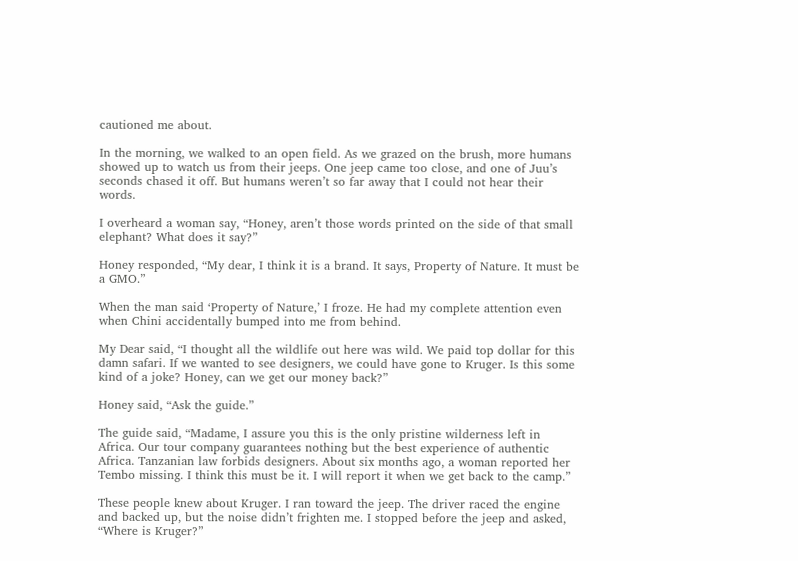cautioned me about.

In the morning, we walked to an open field. As we grazed on the brush, more humans showed up to watch us from their jeeps. One jeep came too close, and one of Juu’s seconds chased it off. But humans weren’t so far away that I could not hear their words.

I overheard a woman say, “Honey, aren’t those words printed on the side of that small elephant? What does it say?”

Honey responded, “My dear, I think it is a brand. It says, Property of Nature. It must be a GMO.”

When the man said ‘Property of Nature,’ I froze. He had my complete attention even when Chini accidentally bumped into me from behind.

My Dear said, “I thought all the wildlife out here was wild. We paid top dollar for this damn safari. If we wanted to see designers, we could have gone to Kruger. Is this some kind of a joke? Honey, can we get our money back?”

Honey said, “Ask the guide.”

The guide said, “Madame, I assure you this is the only pristine wilderness left in Africa. Our tour company guarantees nothing but the best experience of authentic Africa. Tanzanian law forbids designers. About six months ago, a woman reported her Tembo missing. I think this must be it. I will report it when we get back to the camp.”

These people knew about Kruger. I ran toward the jeep. The driver raced the engine and backed up, but the noise didn’t frighten me. I stopped before the jeep and asked, “Where is Kruger?”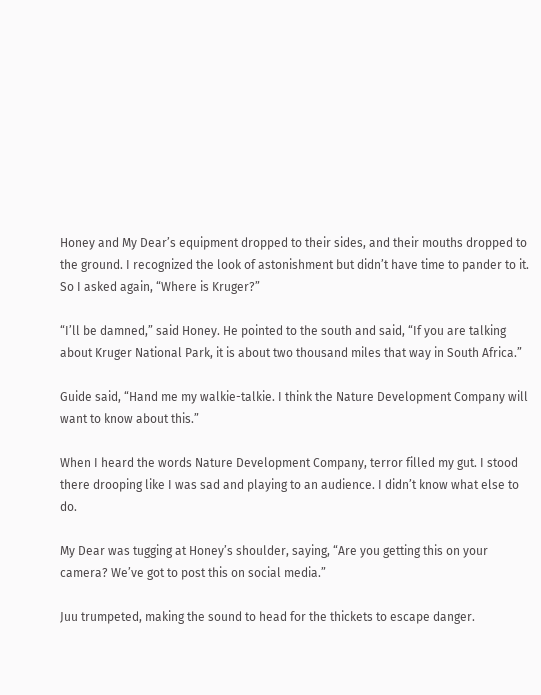Honey and My Dear’s equipment dropped to their sides, and their mouths dropped to the ground. I recognized the look of astonishment but didn’t have time to pander to it. So I asked again, “Where is Kruger?”

“I’ll be damned,” said Honey. He pointed to the south and said, “If you are talking about Kruger National Park, it is about two thousand miles that way in South Africa.”

Guide said, “Hand me my walkie-talkie. I think the Nature Development Company will want to know about this.”

When I heard the words Nature Development Company, terror filled my gut. I stood there drooping like I was sad and playing to an audience. I didn’t know what else to do.

My Dear was tugging at Honey’s shoulder, saying, “Are you getting this on your camera? We’ve got to post this on social media.”

Juu trumpeted, making the sound to head for the thickets to escape danger.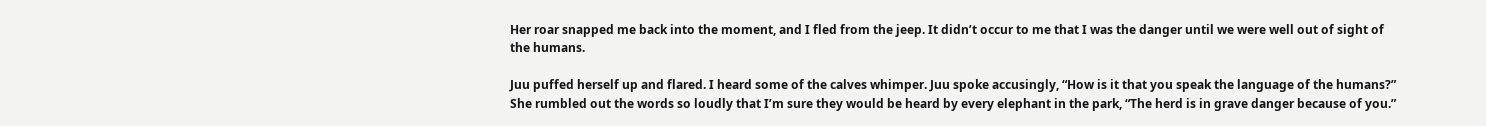Her roar snapped me back into the moment, and I fled from the jeep. It didn’t occur to me that I was the danger until we were well out of sight of the humans.

Juu puffed herself up and flared. I heard some of the calves whimper. Juu spoke accusingly, “How is it that you speak the language of the humans?” She rumbled out the words so loudly that I’m sure they would be heard by every elephant in the park, “The herd is in grave danger because of you.”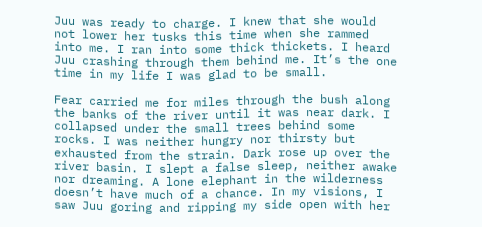Juu was ready to charge. I knew that she would not lower her tusks this time when she rammed into me. I ran into some thick thickets. I heard Juu crashing through them behind me. It’s the one time in my life I was glad to be small.

Fear carried me for miles through the bush along the banks of the river until it was near dark. I collapsed under the small trees behind some rocks. I was neither hungry nor thirsty but exhausted from the strain. Dark rose up over the river basin. I slept a false sleep, neither awake nor dreaming. A lone elephant in the wilderness doesn’t have much of a chance. In my visions, I saw Juu goring and ripping my side open with her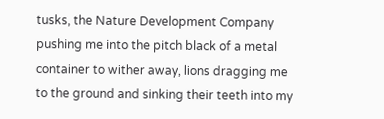tusks, the Nature Development Company pushing me into the pitch black of a metal container to wither away, lions dragging me to the ground and sinking their teeth into my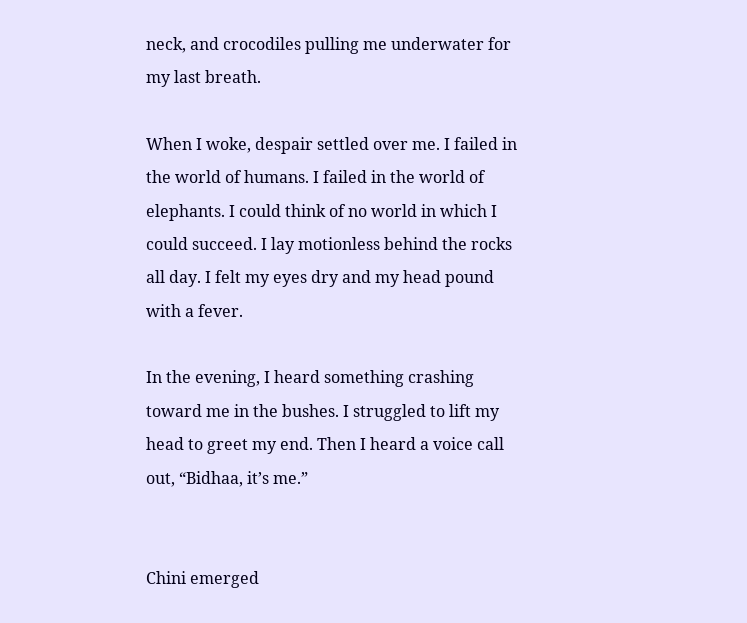neck, and crocodiles pulling me underwater for my last breath.

When I woke, despair settled over me. I failed in the world of humans. I failed in the world of elephants. I could think of no world in which I could succeed. I lay motionless behind the rocks all day. I felt my eyes dry and my head pound with a fever.

In the evening, I heard something crashing toward me in the bushes. I struggled to lift my head to greet my end. Then I heard a voice call out, “Bidhaa, it’s me.”


Chini emerged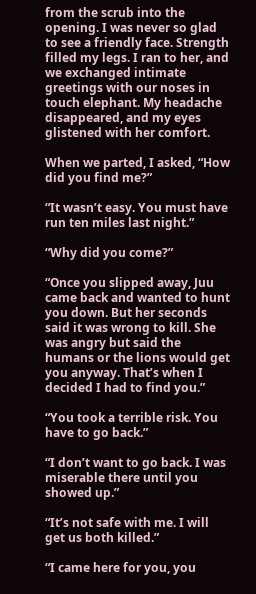from the scrub into the opening. I was never so glad to see a friendly face. Strength filled my legs. I ran to her, and we exchanged intimate greetings with our noses in touch elephant. My headache disappeared, and my eyes glistened with her comfort.

When we parted, I asked, “How did you find me?”

“It wasn’t easy. You must have run ten miles last night.”

“Why did you come?”

“Once you slipped away, Juu came back and wanted to hunt you down. But her seconds said it was wrong to kill. She was angry but said the humans or the lions would get you anyway. That’s when I decided I had to find you.”

“You took a terrible risk. You have to go back.”

“I don’t want to go back. I was miserable there until you showed up.”

“It’s not safe with me. I will get us both killed.”

“I came here for you, you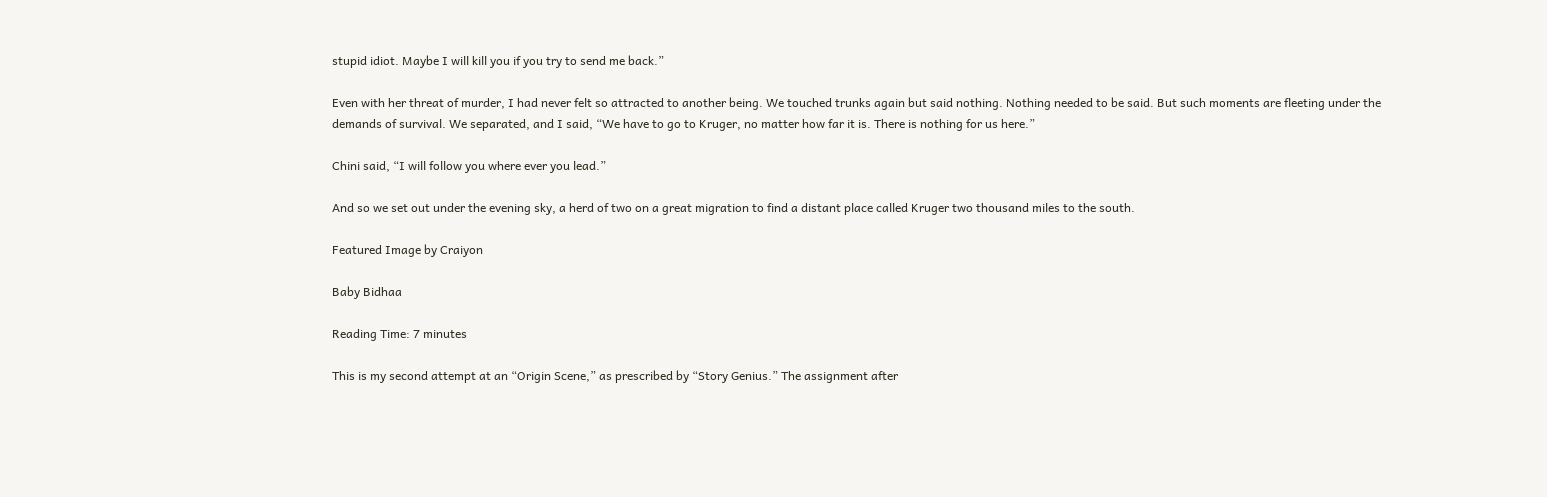stupid idiot. Maybe I will kill you if you try to send me back.”

Even with her threat of murder, I had never felt so attracted to another being. We touched trunks again but said nothing. Nothing needed to be said. But such moments are fleeting under the demands of survival. We separated, and I said, “We have to go to Kruger, no matter how far it is. There is nothing for us here.”

Chini said, “I will follow you where ever you lead.”

And so we set out under the evening sky, a herd of two on a great migration to find a distant place called Kruger two thousand miles to the south.

Featured Image by Craiyon

Baby Bidhaa

Reading Time: 7 minutes

This is my second attempt at an “Origin Scene,” as prescribed by “Story Genius.” The assignment after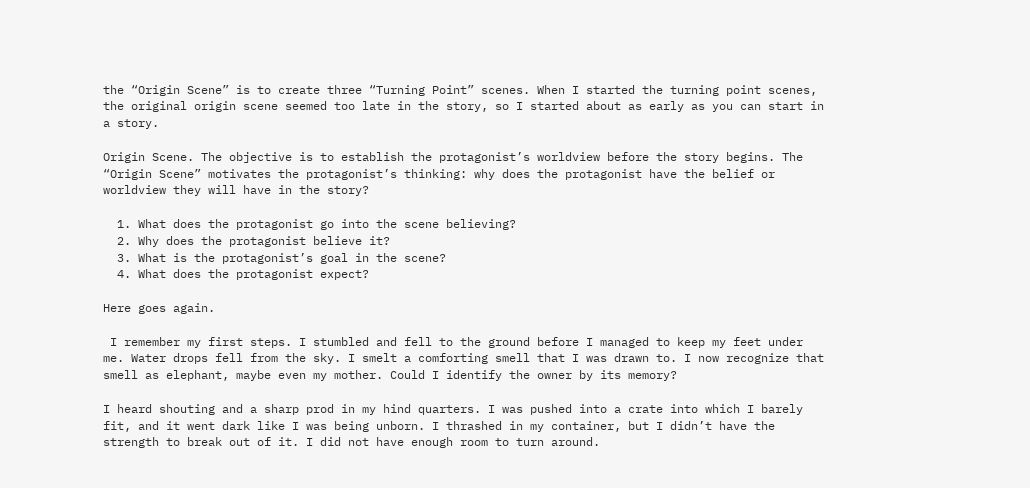the “Origin Scene” is to create three “Turning Point” scenes. When I started the turning point scenes, the original origin scene seemed too late in the story, so I started about as early as you can start in a story.

Origin Scene. The objective is to establish the protagonist’s worldview before the story begins. The “Origin Scene” motivates the protagonist’s thinking: why does the protagonist have the belief or worldview they will have in the story?

  1. What does the protagonist go into the scene believing?
  2. Why does the protagonist believe it?
  3. What is the protagonist’s goal in the scene?
  4. What does the protagonist expect?

Here goes again.

 I remember my first steps. I stumbled and fell to the ground before I managed to keep my feet under me. Water drops fell from the sky. I smelt a comforting smell that I was drawn to. I now recognize that smell as elephant, maybe even my mother. Could I identify the owner by its memory?

I heard shouting and a sharp prod in my hind quarters. I was pushed into a crate into which I barely fit, and it went dark like I was being unborn. I thrashed in my container, but I didn’t have the strength to break out of it. I did not have enough room to turn around.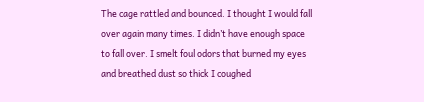The cage rattled and bounced. I thought I would fall over again many times. I didn’t have enough space to fall over. I smelt foul odors that burned my eyes and breathed dust so thick I coughed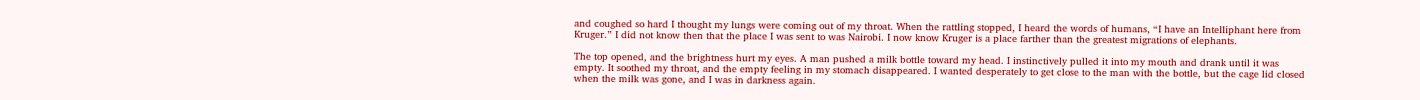and coughed so hard I thought my lungs were coming out of my throat. When the rattling stopped, I heard the words of humans, “I have an Intelliphant here from Kruger.” I did not know then that the place I was sent to was Nairobi. I now know Kruger is a place farther than the greatest migrations of elephants.

The top opened, and the brightness hurt my eyes. A man pushed a milk bottle toward my head. I instinctively pulled it into my mouth and drank until it was empty. It soothed my throat, and the empty feeling in my stomach disappeared. I wanted desperately to get close to the man with the bottle, but the cage lid closed when the milk was gone, and I was in darkness again.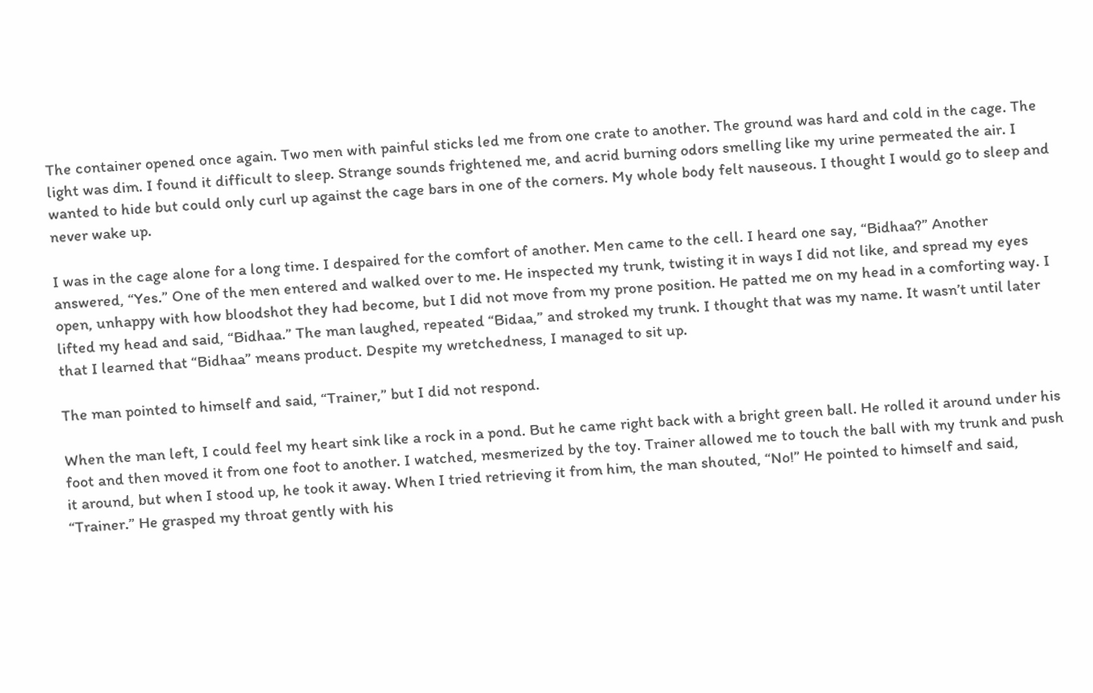The container opened once again. Two men with painful sticks led me from one crate to another. The ground was hard and cold in the cage. The light was dim. I found it difficult to sleep. Strange sounds frightened me, and acrid burning odors smelling like my urine permeated the air. I wanted to hide but could only curl up against the cage bars in one of the corners. My whole body felt nauseous. I thought I would go to sleep and never wake up.

I was in the cage alone for a long time. I despaired for the comfort of another. Men came to the cell. I heard one say, “Bidhaa?” Another answered, “Yes.” One of the men entered and walked over to me. He inspected my trunk, twisting it in ways I did not like, and spread my eyes open, unhappy with how bloodshot they had become, but I did not move from my prone position. He patted me on my head in a comforting way. I lifted my head and said, “Bidhaa.” The man laughed, repeated “Bidaa,” and stroked my trunk. I thought that was my name. It wasn’t until later that I learned that “Bidhaa” means product. Despite my wretchedness, I managed to sit up.

The man pointed to himself and said, “Trainer,” but I did not respond.

When the man left, I could feel my heart sink like a rock in a pond. But he came right back with a bright green ball. He rolled it around under his foot and then moved it from one foot to another. I watched, mesmerized by the toy. Trainer allowed me to touch the ball with my trunk and push it around, but when I stood up, he took it away. When I tried retrieving it from him, the man shouted, “No!” He pointed to himself and said, “Trainer.” He grasped my throat gently with his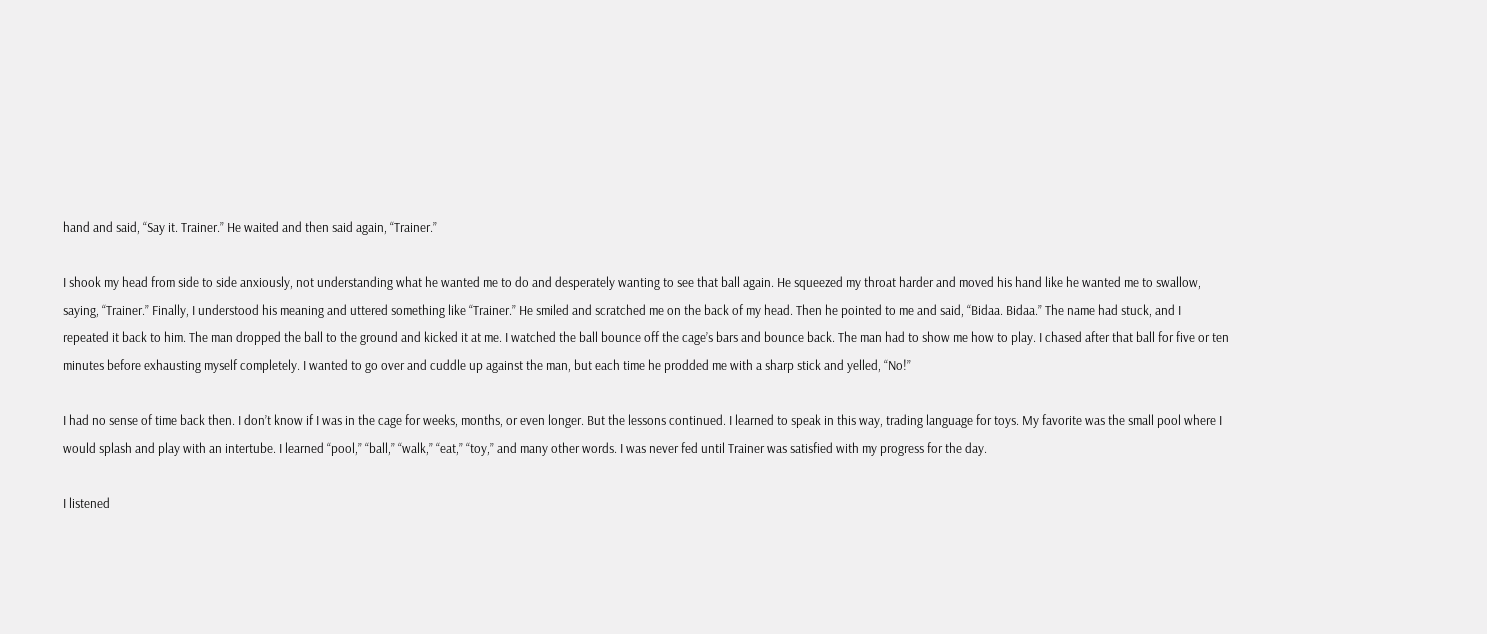hand and said, “Say it. Trainer.” He waited and then said again, “Trainer.”

I shook my head from side to side anxiously, not understanding what he wanted me to do and desperately wanting to see that ball again. He squeezed my throat harder and moved his hand like he wanted me to swallow, saying, “Trainer.” Finally, I understood his meaning and uttered something like “Trainer.” He smiled and scratched me on the back of my head. Then he pointed to me and said, “Bidaa. Bidaa.” The name had stuck, and I repeated it back to him. The man dropped the ball to the ground and kicked it at me. I watched the ball bounce off the cage’s bars and bounce back. The man had to show me how to play. I chased after that ball for five or ten minutes before exhausting myself completely. I wanted to go over and cuddle up against the man, but each time he prodded me with a sharp stick and yelled, “No!”

I had no sense of time back then. I don’t know if I was in the cage for weeks, months, or even longer. But the lessons continued. I learned to speak in this way, trading language for toys. My favorite was the small pool where I would splash and play with an intertube. I learned “pool,” “ball,” “walk,” “eat,” “toy,” and many other words. I was never fed until Trainer was satisfied with my progress for the day.

I listened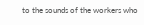to the sounds of the workers who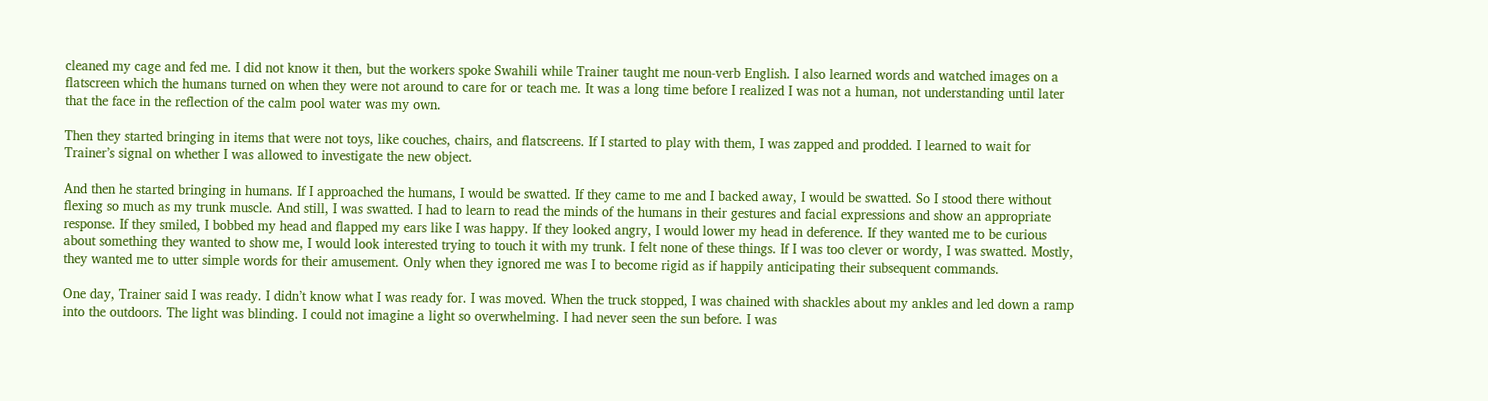cleaned my cage and fed me. I did not know it then, but the workers spoke Swahili while Trainer taught me noun-verb English. I also learned words and watched images on a flatscreen which the humans turned on when they were not around to care for or teach me. It was a long time before I realized I was not a human, not understanding until later that the face in the reflection of the calm pool water was my own.

Then they started bringing in items that were not toys, like couches, chairs, and flatscreens. If I started to play with them, I was zapped and prodded. I learned to wait for Trainer’s signal on whether I was allowed to investigate the new object.

And then he started bringing in humans. If I approached the humans, I would be swatted. If they came to me and I backed away, I would be swatted. So I stood there without flexing so much as my trunk muscle. And still, I was swatted. I had to learn to read the minds of the humans in their gestures and facial expressions and show an appropriate response. If they smiled, I bobbed my head and flapped my ears like I was happy. If they looked angry, I would lower my head in deference. If they wanted me to be curious about something they wanted to show me, I would look interested trying to touch it with my trunk. I felt none of these things. If I was too clever or wordy, I was swatted. Mostly, they wanted me to utter simple words for their amusement. Only when they ignored me was I to become rigid as if happily anticipating their subsequent commands.

One day, Trainer said I was ready. I didn’t know what I was ready for. I was moved. When the truck stopped, I was chained with shackles about my ankles and led down a ramp into the outdoors. The light was blinding. I could not imagine a light so overwhelming. I had never seen the sun before. I was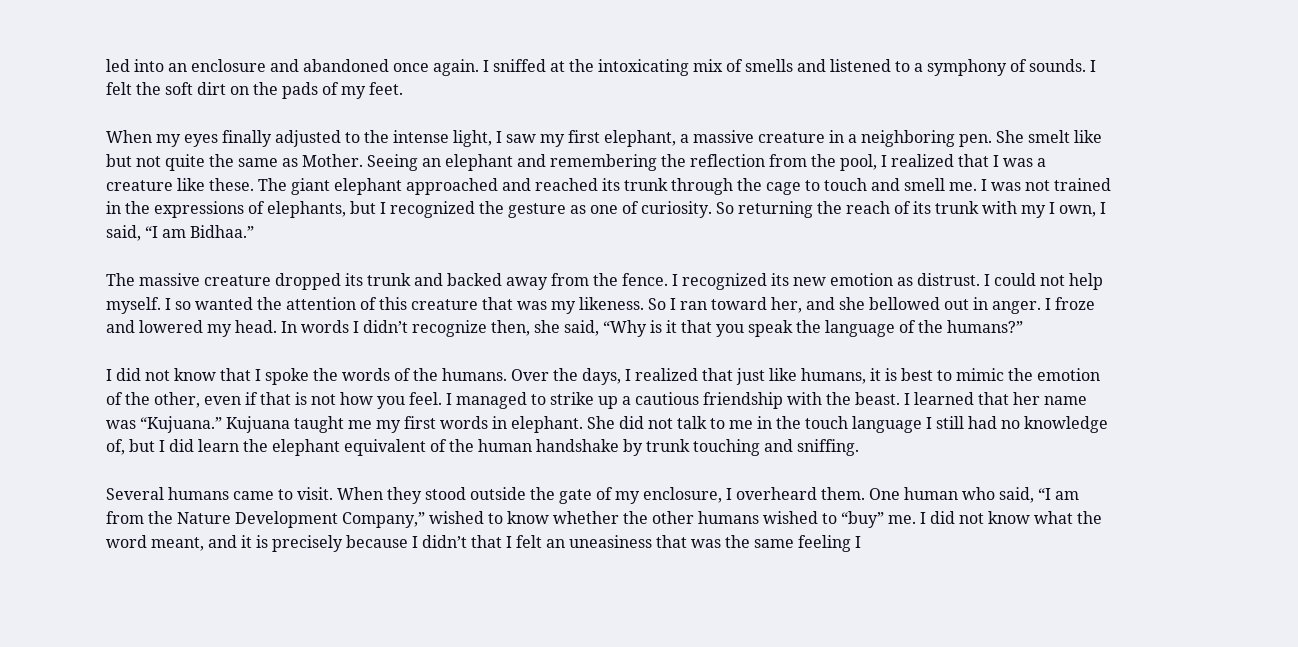led into an enclosure and abandoned once again. I sniffed at the intoxicating mix of smells and listened to a symphony of sounds. I felt the soft dirt on the pads of my feet.

When my eyes finally adjusted to the intense light, I saw my first elephant, a massive creature in a neighboring pen. She smelt like but not quite the same as Mother. Seeing an elephant and remembering the reflection from the pool, I realized that I was a creature like these. The giant elephant approached and reached its trunk through the cage to touch and smell me. I was not trained in the expressions of elephants, but I recognized the gesture as one of curiosity. So returning the reach of its trunk with my I own, I said, “I am Bidhaa.”

The massive creature dropped its trunk and backed away from the fence. I recognized its new emotion as distrust. I could not help myself. I so wanted the attention of this creature that was my likeness. So I ran toward her, and she bellowed out in anger. I froze and lowered my head. In words I didn’t recognize then, she said, “Why is it that you speak the language of the humans?”

I did not know that I spoke the words of the humans. Over the days, I realized that just like humans, it is best to mimic the emotion of the other, even if that is not how you feel. I managed to strike up a cautious friendship with the beast. I learned that her name was “Kujuana.” Kujuana taught me my first words in elephant. She did not talk to me in the touch language I still had no knowledge of, but I did learn the elephant equivalent of the human handshake by trunk touching and sniffing.

Several humans came to visit. When they stood outside the gate of my enclosure, I overheard them. One human who said, “I am from the Nature Development Company,” wished to know whether the other humans wished to “buy” me. I did not know what the word meant, and it is precisely because I didn’t that I felt an uneasiness that was the same feeling I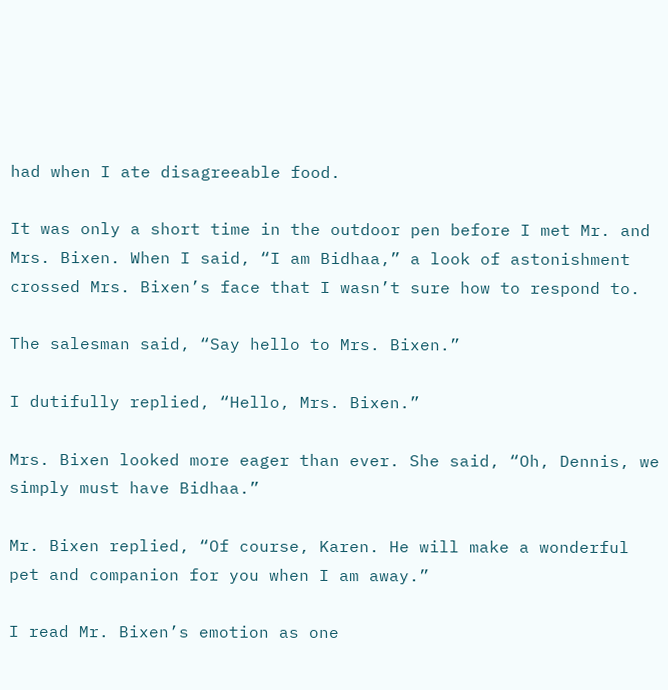had when I ate disagreeable food.

It was only a short time in the outdoor pen before I met Mr. and Mrs. Bixen. When I said, “I am Bidhaa,” a look of astonishment crossed Mrs. Bixen’s face that I wasn’t sure how to respond to.

The salesman said, “Say hello to Mrs. Bixen.”

I dutifully replied, “Hello, Mrs. Bixen.”

Mrs. Bixen looked more eager than ever. She said, “Oh, Dennis, we simply must have Bidhaa.”

Mr. Bixen replied, “Of course, Karen. He will make a wonderful pet and companion for you when I am away.”

I read Mr. Bixen’s emotion as one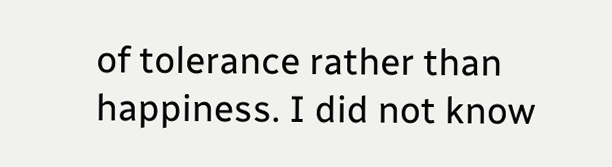of tolerance rather than happiness. I did not know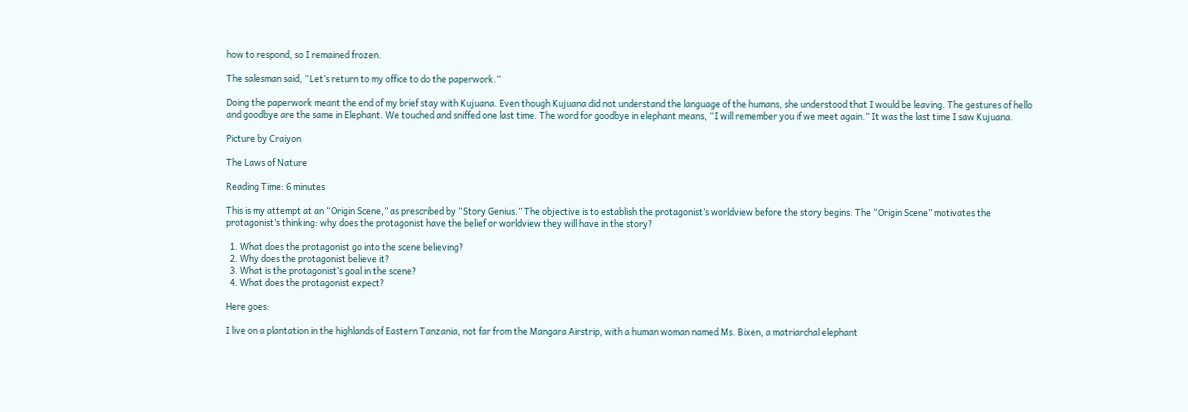how to respond, so I remained frozen.

The salesman said, “Let’s return to my office to do the paperwork.”

Doing the paperwork meant the end of my brief stay with Kujuana. Even though Kujuana did not understand the language of the humans, she understood that I would be leaving. The gestures of hello and goodbye are the same in Elephant. We touched and sniffed one last time. The word for goodbye in elephant means, “I will remember you if we meet again.” It was the last time I saw Kujuana.

Picture by Craiyon

The Laws of Nature

Reading Time: 6 minutes

This is my attempt at an “Origin Scene,” as prescribed by “Story Genius.” The objective is to establish the protagonist’s worldview before the story begins. The “Origin Scene” motivates the protagonist’s thinking: why does the protagonist have the belief or worldview they will have in the story?

  1. What does the protagonist go into the scene believing?
  2. Why does the protagonist believe it?
  3. What is the protagonist’s goal in the scene?
  4. What does the protagonist expect?

Here goes:

I live on a plantation in the highlands of Eastern Tanzania, not far from the Mangara Airstrip, with a human woman named Ms. Bixen, a matriarchal elephant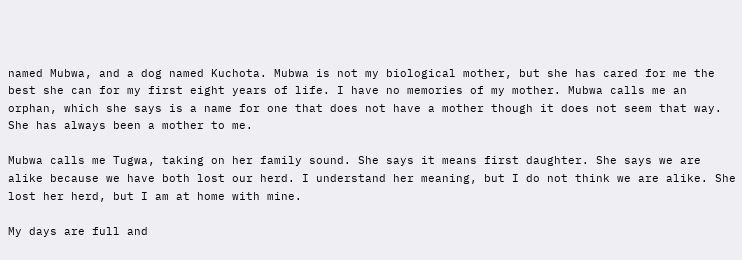named Mubwa, and a dog named Kuchota. Mubwa is not my biological mother, but she has cared for me the best she can for my first eight years of life. I have no memories of my mother. Mubwa calls me an orphan, which she says is a name for one that does not have a mother though it does not seem that way. She has always been a mother to me.

Mubwa calls me Tugwa, taking on her family sound. She says it means first daughter. She says we are alike because we have both lost our herd. I understand her meaning, but I do not think we are alike. She lost her herd, but I am at home with mine.

My days are full and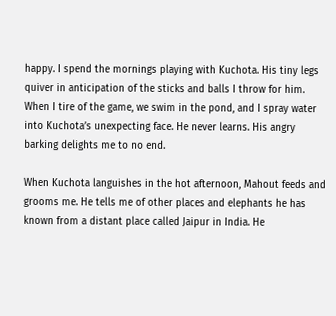happy. I spend the mornings playing with Kuchota. His tiny legs quiver in anticipation of the sticks and balls I throw for him. When I tire of the game, we swim in the pond, and I spray water into Kuchota’s unexpecting face. He never learns. His angry barking delights me to no end.

When Kuchota languishes in the hot afternoon, Mahout feeds and grooms me. He tells me of other places and elephants he has known from a distant place called Jaipur in India. He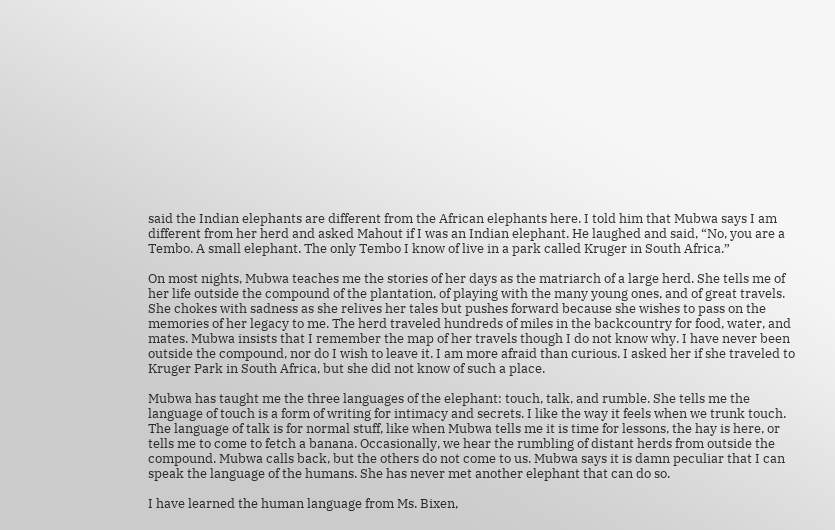said the Indian elephants are different from the African elephants here. I told him that Mubwa says I am different from her herd and asked Mahout if I was an Indian elephant. He laughed and said, “No, you are a Tembo. A small elephant. The only Tembo I know of live in a park called Kruger in South Africa.”

On most nights, Mubwa teaches me the stories of her days as the matriarch of a large herd. She tells me of her life outside the compound of the plantation, of playing with the many young ones, and of great travels. She chokes with sadness as she relives her tales but pushes forward because she wishes to pass on the memories of her legacy to me. The herd traveled hundreds of miles in the backcountry for food, water, and mates. Mubwa insists that I remember the map of her travels though I do not know why. I have never been outside the compound, nor do I wish to leave it. I am more afraid than curious. I asked her if she traveled to Kruger Park in South Africa, but she did not know of such a place.

Mubwa has taught me the three languages of the elephant: touch, talk, and rumble. She tells me the language of touch is a form of writing for intimacy and secrets. I like the way it feels when we trunk touch. The language of talk is for normal stuff, like when Mubwa tells me it is time for lessons, the hay is here, or tells me to come to fetch a banana. Occasionally, we hear the rumbling of distant herds from outside the compound. Mubwa calls back, but the others do not come to us. Mubwa says it is damn peculiar that I can speak the language of the humans. She has never met another elephant that can do so.

I have learned the human language from Ms. Bixen,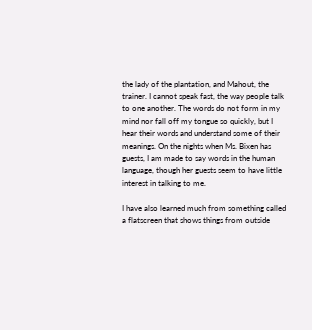the lady of the plantation, and Mahout, the trainer. I cannot speak fast, the way people talk to one another. The words do not form in my mind nor fall off my tongue so quickly, but I hear their words and understand some of their meanings. On the nights when Ms. Bixen has guests, I am made to say words in the human language, though her guests seem to have little interest in talking to me.

I have also learned much from something called a flatscreen that shows things from outside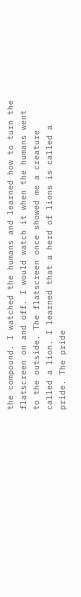the compound. I watched the humans and learned how to turn the flatscreen on and off. I would watch it when the humans went to the outside. The flatscreen once showed me a creature called a lion. I learned that a herd of lions is called a pride. The pride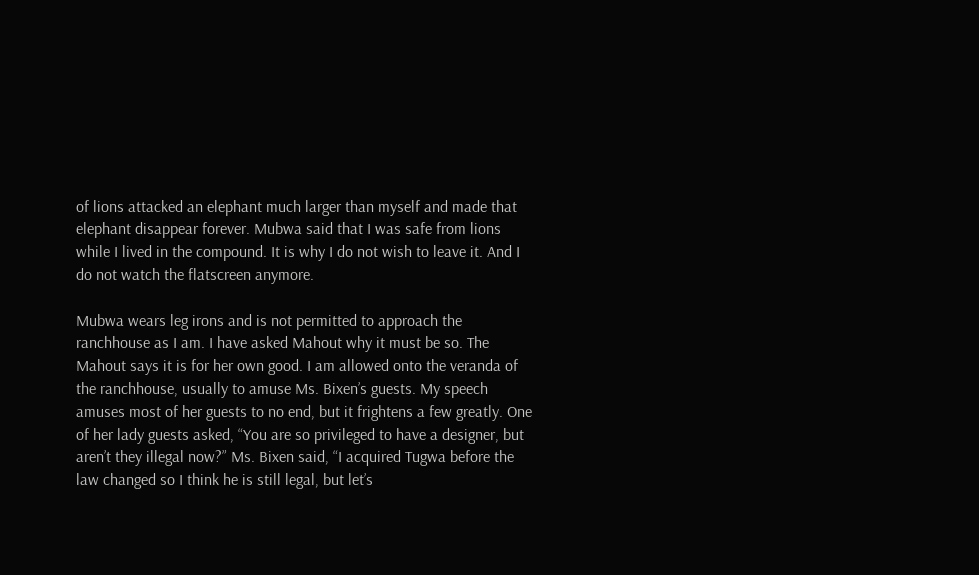of lions attacked an elephant much larger than myself and made that elephant disappear forever. Mubwa said that I was safe from lions while I lived in the compound. It is why I do not wish to leave it. And I do not watch the flatscreen anymore.

Mubwa wears leg irons and is not permitted to approach the ranchhouse as I am. I have asked Mahout why it must be so. The Mahout says it is for her own good. I am allowed onto the veranda of the ranchhouse, usually to amuse Ms. Bixen’s guests. My speech amuses most of her guests to no end, but it frightens a few greatly. One of her lady guests asked, “You are so privileged to have a designer, but aren’t they illegal now?” Ms. Bixen said, “I acquired Tugwa before the law changed so I think he is still legal, but let’s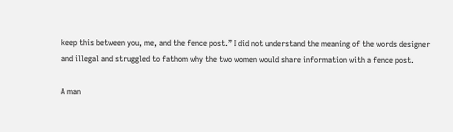keep this between you, me, and the fence post.” I did not understand the meaning of the words designer and illegal and struggled to fathom why the two women would share information with a fence post.

A man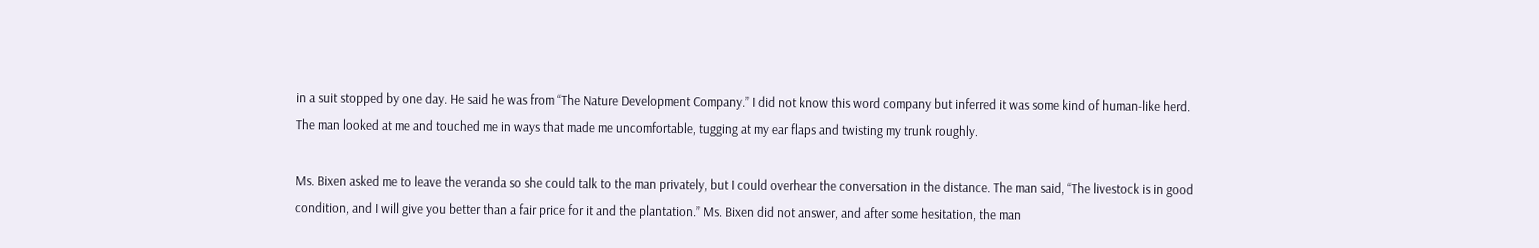in a suit stopped by one day. He said he was from “The Nature Development Company.” I did not know this word company but inferred it was some kind of human-like herd. The man looked at me and touched me in ways that made me uncomfortable, tugging at my ear flaps and twisting my trunk roughly.

Ms. Bixen asked me to leave the veranda so she could talk to the man privately, but I could overhear the conversation in the distance. The man said, “The livestock is in good condition, and I will give you better than a fair price for it and the plantation.” Ms. Bixen did not answer, and after some hesitation, the man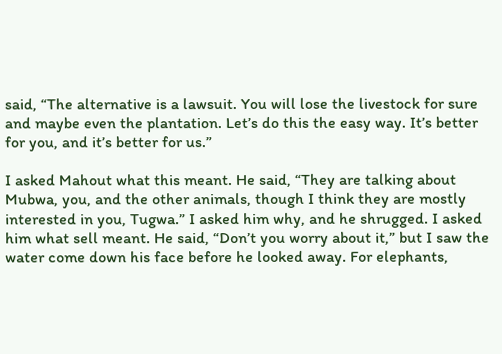said, “The alternative is a lawsuit. You will lose the livestock for sure and maybe even the plantation. Let’s do this the easy way. It’s better for you, and it’s better for us.”

I asked Mahout what this meant. He said, “They are talking about Mubwa, you, and the other animals, though I think they are mostly interested in you, Tugwa.” I asked him why, and he shrugged. I asked him what sell meant. He said, “Don’t you worry about it,” but I saw the water come down his face before he looked away. For elephants,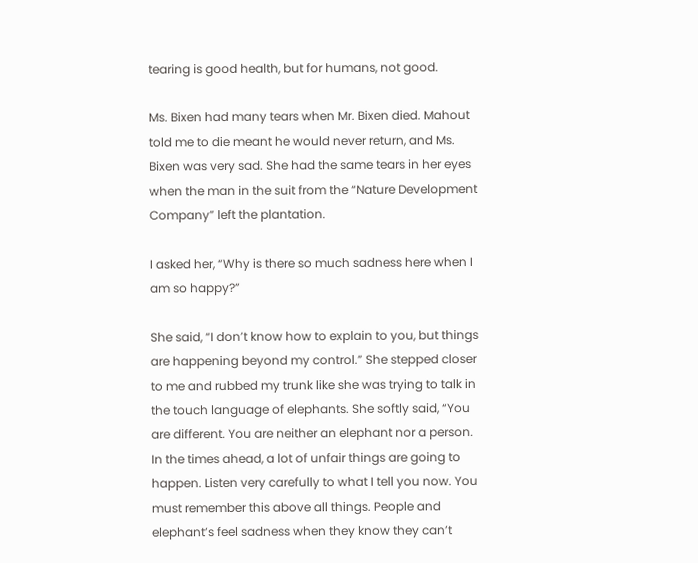tearing is good health, but for humans, not good.

Ms. Bixen had many tears when Mr. Bixen died. Mahout told me to die meant he would never return, and Ms. Bixen was very sad. She had the same tears in her eyes when the man in the suit from the “Nature Development Company” left the plantation.

I asked her, “Why is there so much sadness here when I am so happy?”

She said, “I don’t know how to explain to you, but things are happening beyond my control.” She stepped closer to me and rubbed my trunk like she was trying to talk in the touch language of elephants. She softly said, “You are different. You are neither an elephant nor a person. In the times ahead, a lot of unfair things are going to happen. Listen very carefully to what I tell you now. You must remember this above all things. People and elephant’s feel sadness when they know they can’t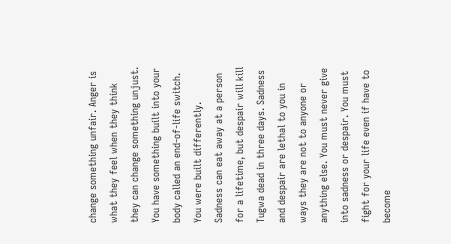change something unfair. Anger is what they feel when they think they can change something unjust. You have something built into your body called an end-of-life switch. You were built differently. Sadness can eat away at a person for a lifetime, but despair will kill Tugwa dead in three days. Sadness and despair are lethal to you in ways they are not to anyone or anything else. You must never give into sadness or despair. You must fight for your life even if have to become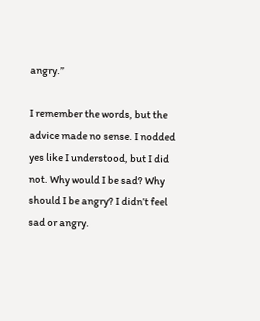angry.”

I remember the words, but the advice made no sense. I nodded yes like I understood, but I did not. Why would I be sad? Why should I be angry? I didn’t feel sad or angry.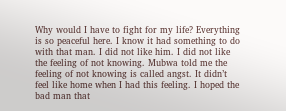Why would I have to fight for my life? Everything is so peaceful here. I know it had something to do with that man. I did not like him. I did not like the feeling of not knowing. Mubwa told me the feeling of not knowing is called angst. It didn’t feel like home when I had this feeling. I hoped the bad man that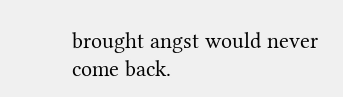brought angst would never come back.